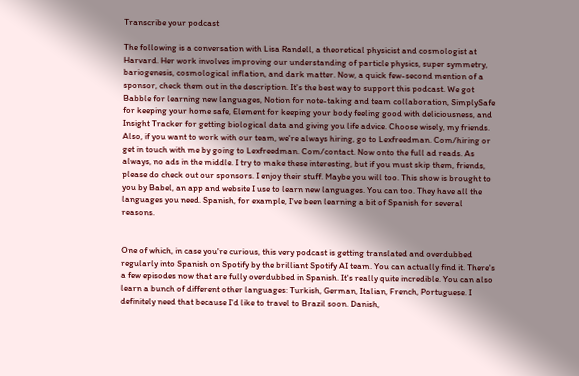Transcribe your podcast

The following is a conversation with Lisa Randell, a theoretical physicist and cosmologist at Harvard. Her work involves improving our understanding of particle physics, super symmetry, bariogenesis, cosmological inflation, and dark matter. Now, a quick few-second mention of a sponsor, check them out in the description. It's the best way to support this podcast. We got Babble for learning new languages, Notion for note-taking and team collaboration, SimplySafe for keeping your home safe, Element for keeping your body feeling good with deliciousness, and Insight Tracker for getting biological data and giving you life advice. Choose wisely, my friends. Also, if you want to work with our team, we're always hiring, go to Lexfreedman. Com/hiring or get in touch with me by going to Lexfreedman. Com/contact. Now onto the full ad reads. As always, no ads in the middle. I try to make these interesting, but if you must skip them, friends, please do check out our sponsors. I enjoy their stuff. Maybe you will too. This show is brought to you by Babel, an app and website I use to learn new languages. You can too. They have all the languages you need. Spanish, for example, I've been learning a bit of Spanish for several reasons.


One of which, in case you're curious, this very podcast is getting translated and overdubbed regularly into Spanish on Spotify by the brilliant Spotify AI team. You can actually find it. There's a few episodes now that are fully overdubbed in Spanish. It's really quite incredible. You can also learn a bunch of different other languages: Turkish, German, Italian, French, Portuguese. I definitely need that because I'd like to travel to Brazil soon. Danish,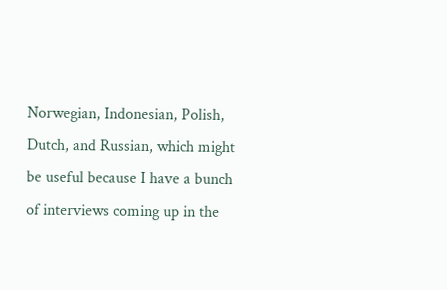Norwegian, Indonesian, Polish, Dutch, and Russian, which might be useful because I have a bunch of interviews coming up in the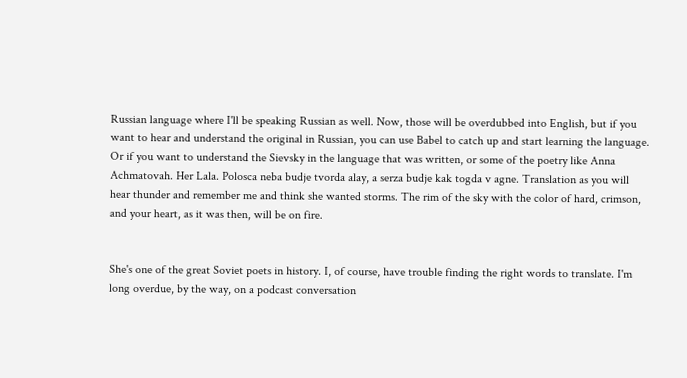Russian language where I'll be speaking Russian as well. Now, those will be overdubbed into English, but if you want to hear and understand the original in Russian, you can use Babel to catch up and start learning the language. Or if you want to understand the Sievsky in the language that was written, or some of the poetry like Anna Achmatovah. Her Lala. Polosca neba budje tvorda alay, a serza budje kak togda v agne. Translation as you will hear thunder and remember me and think she wanted storms. The rim of the sky with the color of hard, crimson, and your heart, as it was then, will be on fire.


She's one of the great Soviet poets in history. I, of course, have trouble finding the right words to translate. I'm long overdue, by the way, on a podcast conversation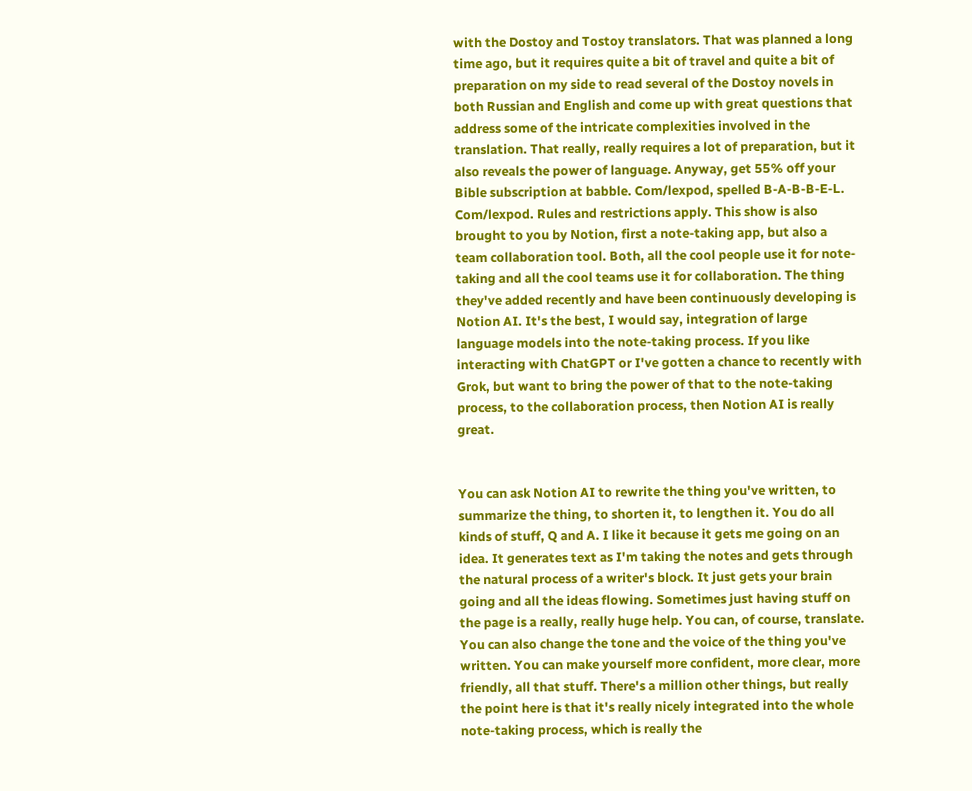with the Dostoy and Tostoy translators. That was planned a long time ago, but it requires quite a bit of travel and quite a bit of preparation on my side to read several of the Dostoy novels in both Russian and English and come up with great questions that address some of the intricate complexities involved in the translation. That really, really requires a lot of preparation, but it also reveals the power of language. Anyway, get 55% off your Bible subscription at babble. Com/lexpod, spelled B-A-B-B-E-L. Com/lexpod. Rules and restrictions apply. This show is also brought to you by Notion, first a note-taking app, but also a team collaboration tool. Both, all the cool people use it for note-taking and all the cool teams use it for collaboration. The thing they've added recently and have been continuously developing is Notion AI. It's the best, I would say, integration of large language models into the note-taking process. If you like interacting with ChatGPT or I've gotten a chance to recently with Grok, but want to bring the power of that to the note-taking process, to the collaboration process, then Notion AI is really great.


You can ask Notion AI to rewrite the thing you've written, to summarize the thing, to shorten it, to lengthen it. You do all kinds of stuff, Q and A. I like it because it gets me going on an idea. It generates text as I'm taking the notes and gets through the natural process of a writer's block. It just gets your brain going and all the ideas flowing. Sometimes just having stuff on the page is a really, really huge help. You can, of course, translate. You can also change the tone and the voice of the thing you've written. You can make yourself more confident, more clear, more friendly, all that stuff. There's a million other things, but really the point here is that it's really nicely integrated into the whole note-taking process, which is really the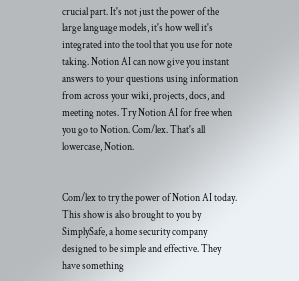crucial part. It's not just the power of the large language models, it's how well it's integrated into the tool that you use for note taking. Notion AI can now give you instant answers to your questions using information from across your wiki, projects, docs, and meeting notes. Try Notion AI for free when you go to Notion. Com/lex. That's all lowercase, Notion.


Com/lex to try the power of Notion AI today. This show is also brought to you by SimplySafe, a home security company designed to be simple and effective. They have something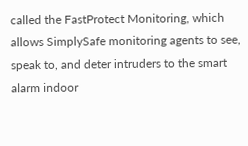called the FastProtect Monitoring, which allows SimplySafe monitoring agents to see, speak to, and deter intruders to the smart alarm indoor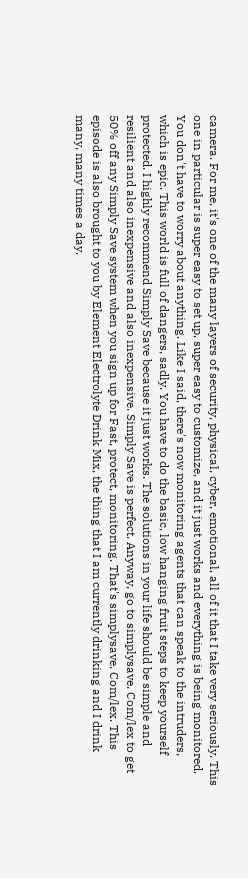camera. For me, it's one of the many layers of security, physical, cyber, emotional, all of it that I take very seriously. This one in particular is super easy to set up, super easy to customize, and it just works and everything is being monitored. You don't have to worry about anything. Like I said, there's now monitoring agents that can speak to the intruders, which is epic. This world is full of dangers, sadly. You have to do the basic, low hanging fruit steps to keep yourself protected. I highly recommend Simply Save because it just works. The solutions in your life should be simple and resilient and also inexpensive and also inexpensive. Simply Save is perfect. Anyway, go to simplysave. Com/lex to get 50% off any Simply Save system when you sign up for Fast, protect, monitoring. That's simplysave. Com/lex. This episode is also brought to you by Element Electrolyte Drink Mix, the thing that I am currently drinking and I drink many, many times a day.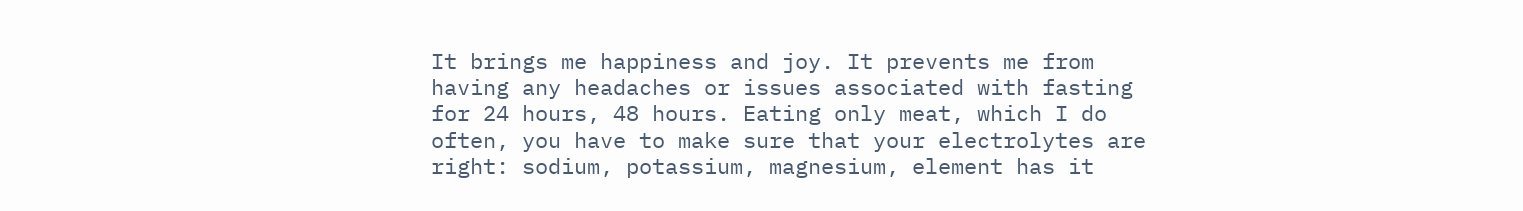It brings me happiness and joy. It prevents me from having any headaches or issues associated with fasting for 24 hours, 48 hours. Eating only meat, which I do often, you have to make sure that your electrolytes are right: sodium, potassium, magnesium, element has it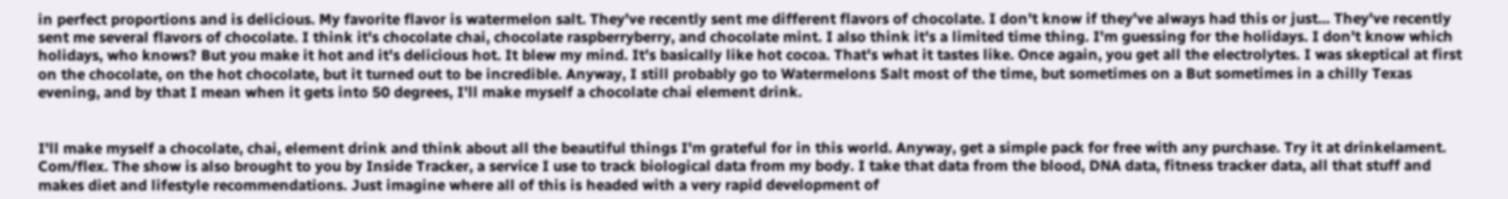in perfect proportions and is delicious. My favorite flavor is watermelon salt. They've recently sent me different flavors of chocolate. I don't know if they've always had this or just... They've recently sent me several flavors of chocolate. I think it's chocolate chai, chocolate raspberryberry, and chocolate mint. I also think it's a limited time thing. I'm guessing for the holidays. I don't know which holidays, who knows? But you make it hot and it's delicious hot. It blew my mind. It's basically like hot cocoa. That's what it tastes like. Once again, you get all the electrolytes. I was skeptical at first on the chocolate, on the hot chocolate, but it turned out to be incredible. Anyway, I still probably go to Watermelons Salt most of the time, but sometimes on a But sometimes in a chilly Texas evening, and by that I mean when it gets into 50 degrees, I'll make myself a chocolate chai element drink.


I'll make myself a chocolate, chai, element drink and think about all the beautiful things I'm grateful for in this world. Anyway, get a simple pack for free with any purchase. Try it at drinkelament. Com/flex. The show is also brought to you by Inside Tracker, a service I use to track biological data from my body. I take that data from the blood, DNA data, fitness tracker data, all that stuff and makes diet and lifestyle recommendations. Just imagine where all of this is headed with a very rapid development of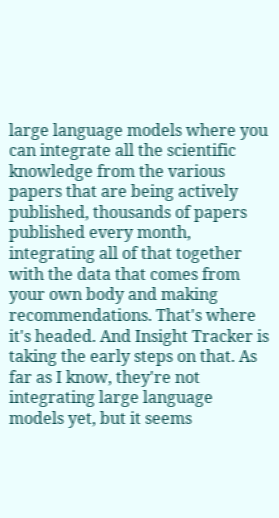large language models where you can integrate all the scientific knowledge from the various papers that are being actively published, thousands of papers published every month, integrating all of that together with the data that comes from your own body and making recommendations. That's where it's headed. And Insight Tracker is taking the early steps on that. As far as I know, they're not integrating large language models yet, but it seems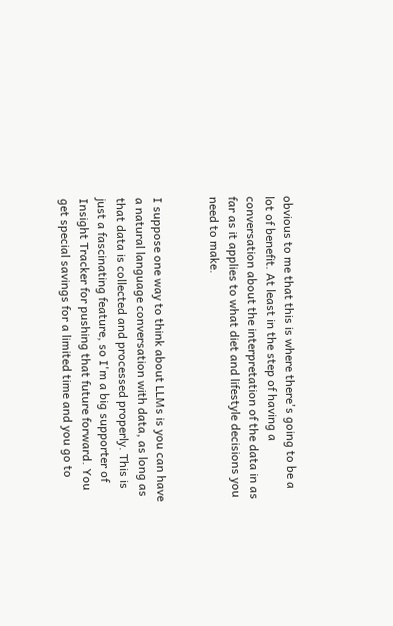obvious to me that this is where there's going to be a lot of benefit. At least in the step of having a conversation about the interpretation of the data in as far as it applies to what diet and lifestyle decisions you need to make.


I suppose one way to think about LLMs is you can have a natural language conversation with data, as long as that data is collected and processed properly. This is just a fascinating feature, so I'm a big supporter of Insight Tracker for pushing that future forward. You get special savings for a limited time and you go to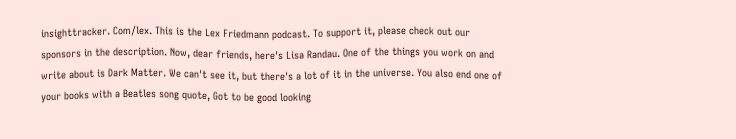insighttracker. Com/lex. This is the Lex Friedmann podcast. To support it, please check out our sponsors in the description. Now, dear friends, here's Lisa Randau. One of the things you work on and write about is Dark Matter. We can't see it, but there's a lot of it in the universe. You also end one of your books with a Beatles song quote, Got to be good looking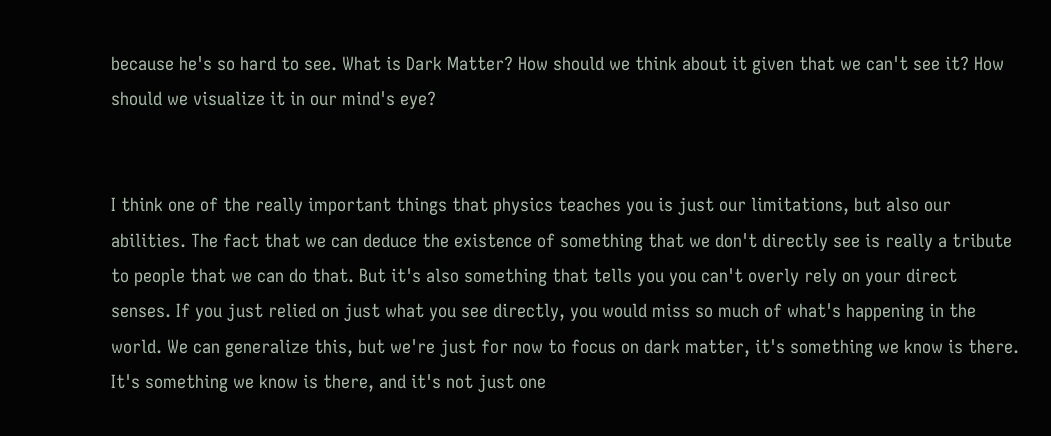because he's so hard to see. What is Dark Matter? How should we think about it given that we can't see it? How should we visualize it in our mind's eye?


I think one of the really important things that physics teaches you is just our limitations, but also our abilities. The fact that we can deduce the existence of something that we don't directly see is really a tribute to people that we can do that. But it's also something that tells you you can't overly rely on your direct senses. If you just relied on just what you see directly, you would miss so much of what's happening in the world. We can generalize this, but we're just for now to focus on dark matter, it's something we know is there. It's something we know is there, and it's not just one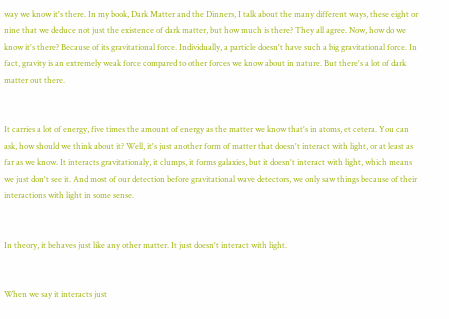way we know it's there. In my book, Dark Matter and the Dinners, I talk about the many different ways, these eight or nine that we deduce not just the existence of dark matter, but how much is there? They all agree. Now, how do we know it's there? Because of its gravitational force. Individually, a particle doesn't have such a big gravitational force. In fact, gravity is an extremely weak force compared to other forces we know about in nature. But there's a lot of dark matter out there.


It carries a lot of energy, five times the amount of energy as the matter we know that's in atoms, et cetera. You can ask, how should we think about it? Well, it's just another form of matter that doesn't interact with light, or at least as far as we know. It interacts gravitationaly, it clumps, it forms galaxies, but it doesn't interact with light, which means we just don't see it. And most of our detection before gravitational wave detectors, we only saw things because of their interactions with light in some sense.


In theory, it behaves just like any other matter. It just doesn't interact with light.


When we say it interacts just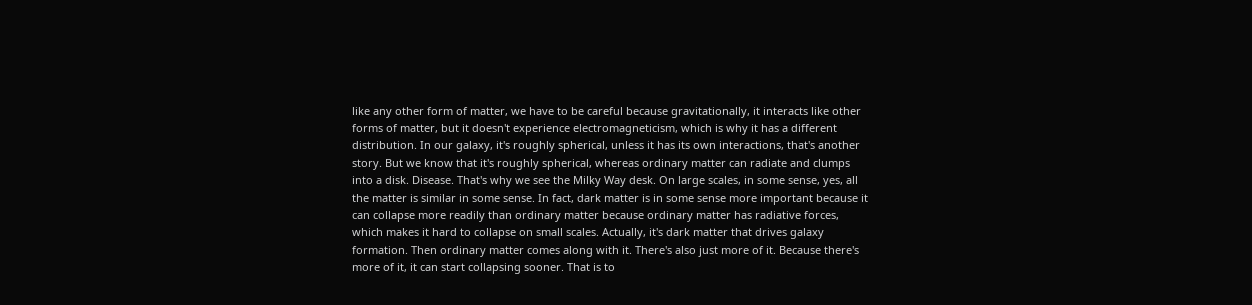like any other form of matter, we have to be careful because gravitationally, it interacts like other forms of matter, but it doesn't experience electromagneticism, which is why it has a different distribution. In our galaxy, it's roughly spherical, unless it has its own interactions, that's another story. But we know that it's roughly spherical, whereas ordinary matter can radiate and clumps into a disk. Disease. That's why we see the Milky Way desk. On large scales, in some sense, yes, all the matter is similar in some sense. In fact, dark matter is in some sense more important because it can collapse more readily than ordinary matter because ordinary matter has radiative forces, which makes it hard to collapse on small scales. Actually, it's dark matter that drives galaxy formation. Then ordinary matter comes along with it. There's also just more of it. Because there's more of it, it can start collapsing sooner. That is to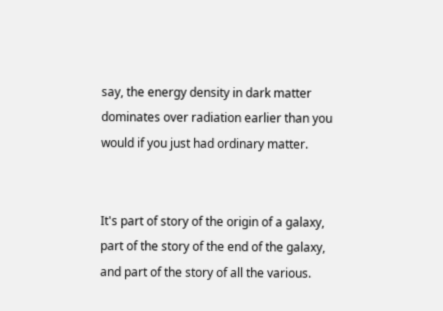say, the energy density in dark matter dominates over radiation earlier than you would if you just had ordinary matter.


It's part of story of the origin of a galaxy, part of the story of the end of the galaxy, and part of the story of all the various.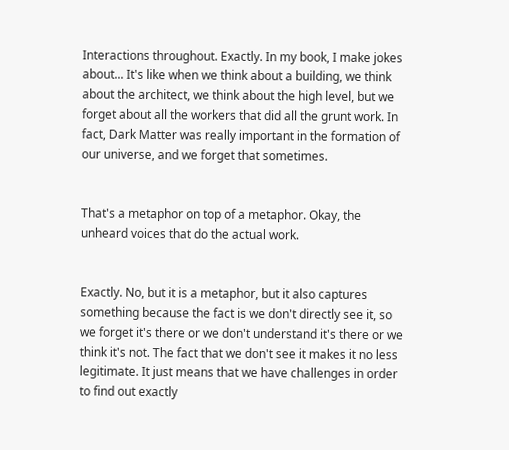Interactions throughout. Exactly. In my book, I make jokes about... It's like when we think about a building, we think about the architect, we think about the high level, but we forget about all the workers that did all the grunt work. In fact, Dark Matter was really important in the formation of our universe, and we forget that sometimes.


That's a metaphor on top of a metaphor. Okay, the unheard voices that do the actual work.


Exactly. No, but it is a metaphor, but it also captures something because the fact is we don't directly see it, so we forget it's there or we don't understand it's there or we think it's not. The fact that we don't see it makes it no less legitimate. It just means that we have challenges in order to find out exactly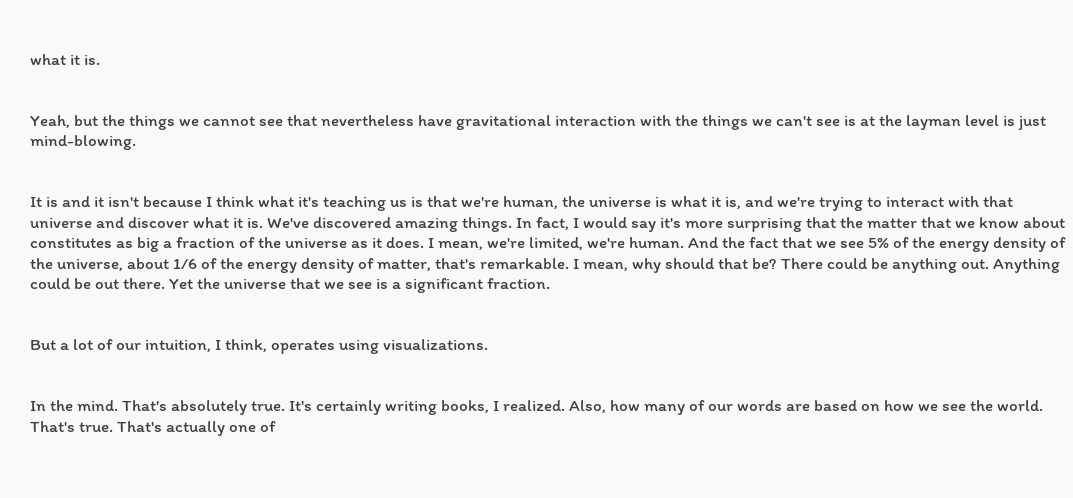what it is.


Yeah, but the things we cannot see that nevertheless have gravitational interaction with the things we can't see is at the layman level is just mind-blowing.


It is and it isn't because I think what it's teaching us is that we're human, the universe is what it is, and we're trying to interact with that universe and discover what it is. We've discovered amazing things. In fact, I would say it's more surprising that the matter that we know about constitutes as big a fraction of the universe as it does. I mean, we're limited, we're human. And the fact that we see 5% of the energy density of the universe, about 1/6 of the energy density of matter, that's remarkable. I mean, why should that be? There could be anything out. Anything could be out there. Yet the universe that we see is a significant fraction.


But a lot of our intuition, I think, operates using visualizations.


In the mind. That's absolutely true. It's certainly writing books, I realized. Also, how many of our words are based on how we see the world. That's true. That's actually one of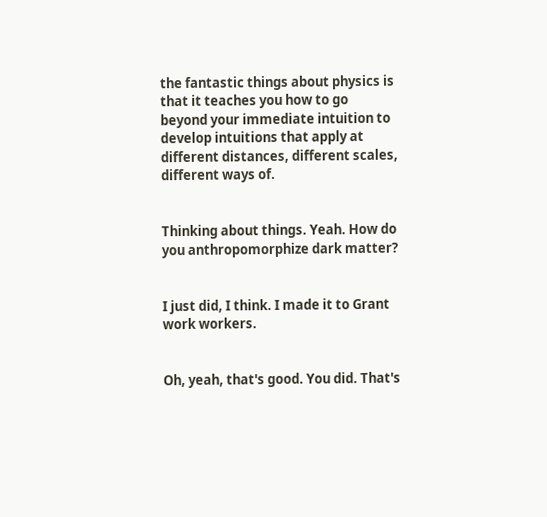the fantastic things about physics is that it teaches you how to go beyond your immediate intuition to develop intuitions that apply at different distances, different scales, different ways of.


Thinking about things. Yeah. How do you anthropomorphize dark matter?


I just did, I think. I made it to Grant work workers.


Oh, yeah, that's good. You did. That's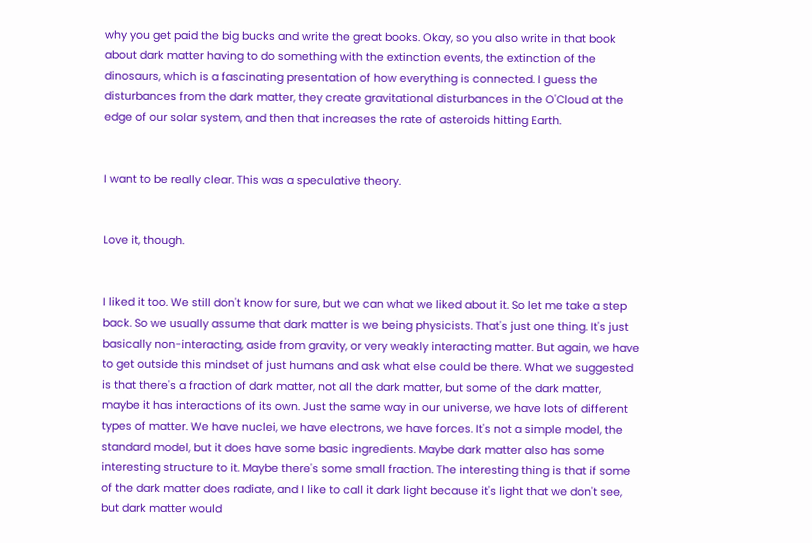why you get paid the big bucks and write the great books. Okay, so you also write in that book about dark matter having to do something with the extinction events, the extinction of the dinosaurs, which is a fascinating presentation of how everything is connected. I guess the disturbances from the dark matter, they create gravitational disturbances in the O'Cloud at the edge of our solar system, and then that increases the rate of asteroids hitting Earth.


I want to be really clear. This was a speculative theory.


Love it, though.


I liked it too. We still don't know for sure, but we can what we liked about it. So let me take a step back. So we usually assume that dark matter is we being physicists. That's just one thing. It's just basically non-interacting, aside from gravity, or very weakly interacting matter. But again, we have to get outside this mindset of just humans and ask what else could be there. What we suggested is that there's a fraction of dark matter, not all the dark matter, but some of the dark matter, maybe it has interactions of its own. Just the same way in our universe, we have lots of different types of matter. We have nuclei, we have electrons, we have forces. It's not a simple model, the standard model, but it does have some basic ingredients. Maybe dark matter also has some interesting structure to it. Maybe there's some small fraction. The interesting thing is that if some of the dark matter does radiate, and I like to call it dark light because it's light that we don't see, but dark matter would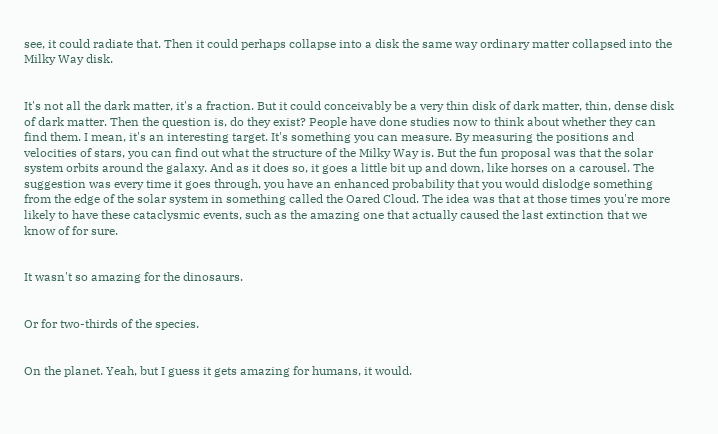see, it could radiate that. Then it could perhaps collapse into a disk the same way ordinary matter collapsed into the Milky Way disk.


It's not all the dark matter, it's a fraction. But it could conceivably be a very thin disk of dark matter, thin, dense disk of dark matter. Then the question is, do they exist? People have done studies now to think about whether they can find them. I mean, it's an interesting target. It's something you can measure. By measuring the positions and velocities of stars, you can find out what the structure of the Milky Way is. But the fun proposal was that the solar system orbits around the galaxy. And as it does so, it goes a little bit up and down, like horses on a carousel. The suggestion was every time it goes through, you have an enhanced probability that you would dislodge something from the edge of the solar system in something called the Oared Cloud. The idea was that at those times you're more likely to have these cataclysmic events, such as the amazing one that actually caused the last extinction that we know of for sure.


It wasn't so amazing for the dinosaurs.


Or for two-thirds of the species.


On the planet. Yeah, but I guess it gets amazing for humans, it would.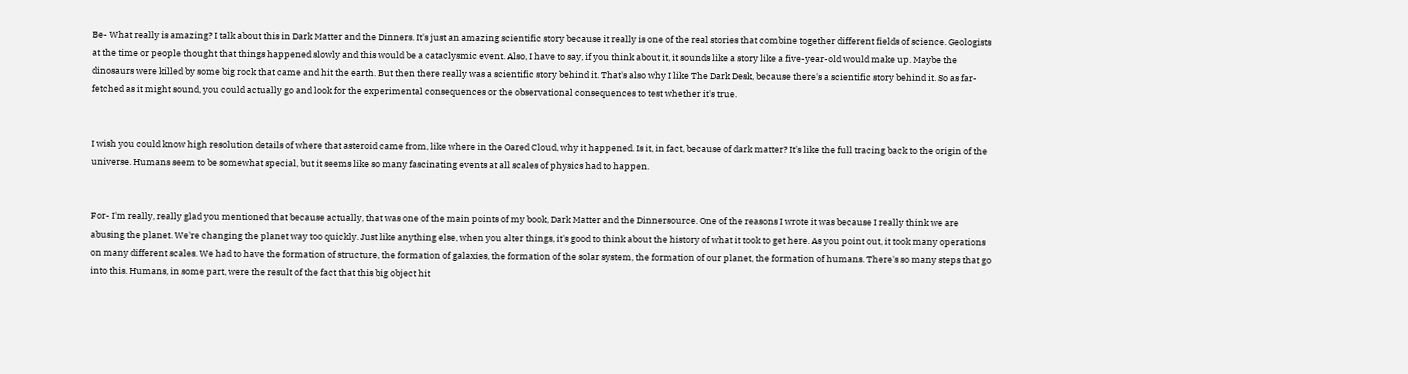Be- What really is amazing? I talk about this in Dark Matter and the Dinners. It's just an amazing scientific story because it really is one of the real stories that combine together different fields of science. Geologists at the time or people thought that things happened slowly and this would be a cataclysmic event. Also, I have to say, if you think about it, it sounds like a story like a five-year-old would make up. Maybe the dinosaurs were killed by some big rock that came and hit the earth. But then there really was a scientific story behind it. That's also why I like The Dark Desk, because there's a scientific story behind it. So as far-fetched as it might sound, you could actually go and look for the experimental consequences or the observational consequences to test whether it's true.


I wish you could know high resolution details of where that asteroid came from, like where in the Oared Cloud, why it happened. Is it, in fact, because of dark matter? It's like the full tracing back to the origin of the universe. Humans seem to be somewhat special, but it seems like so many fascinating events at all scales of physics had to happen.


For- I'm really, really glad you mentioned that because actually, that was one of the main points of my book, Dark Matter and the Dinnersource. One of the reasons I wrote it was because I really think we are abusing the planet. We're changing the planet way too quickly. Just like anything else, when you alter things, it's good to think about the history of what it took to get here. As you point out, it took many operations on many different scales. We had to have the formation of structure, the formation of galaxies, the formation of the solar system, the formation of our planet, the formation of humans. There's so many steps that go into this. Humans, in some part, were the result of the fact that this big object hit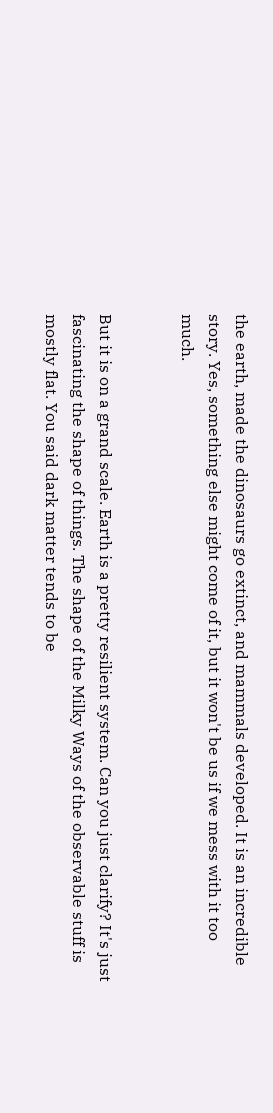the earth, made the dinosaurs go extinct, and mammals developed. It is an incredible story. Yes, something else might come of it, but it won't be us if we mess with it too much.


But it is on a grand scale. Earth is a pretty resilient system. Can you just clarify? It's just fascinating the shape of things. The shape of the Milky Ways of the observable stuff is mostly flat. You said dark matter tends to be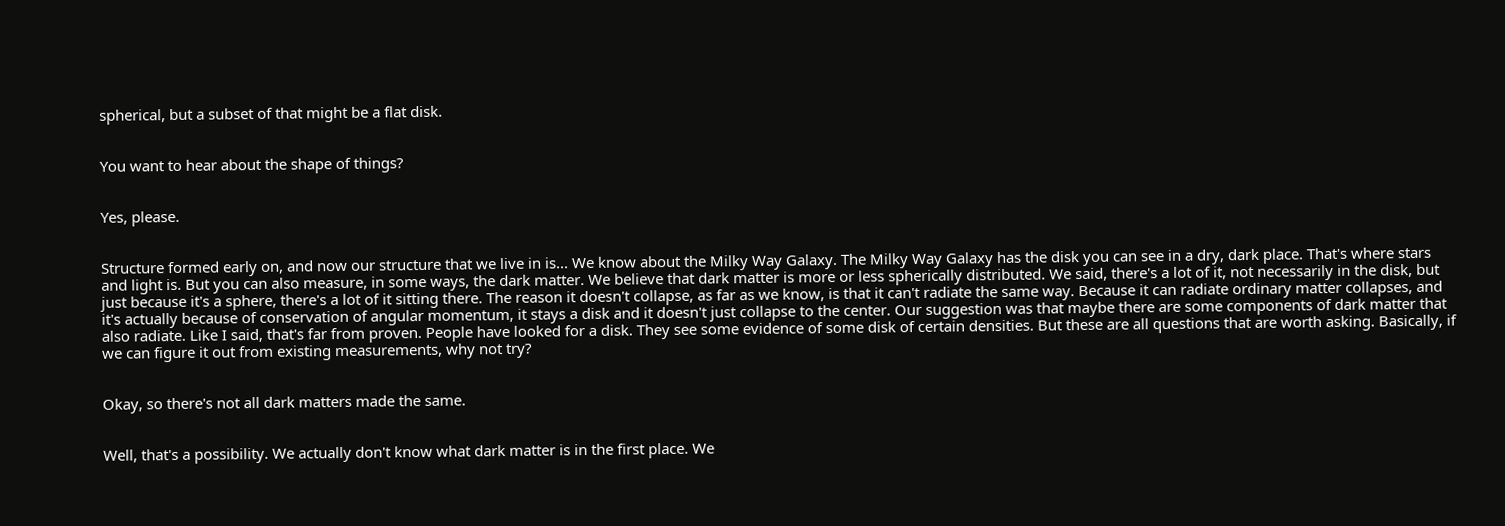spherical, but a subset of that might be a flat disk.


You want to hear about the shape of things?


Yes, please.


Structure formed early on, and now our structure that we live in is... We know about the Milky Way Galaxy. The Milky Way Galaxy has the disk you can see in a dry, dark place. That's where stars and light is. But you can also measure, in some ways, the dark matter. We believe that dark matter is more or less spherically distributed. We said, there's a lot of it, not necessarily in the disk, but just because it's a sphere, there's a lot of it sitting there. The reason it doesn't collapse, as far as we know, is that it can't radiate the same way. Because it can radiate ordinary matter collapses, and it's actually because of conservation of angular momentum, it stays a disk and it doesn't just collapse to the center. Our suggestion was that maybe there are some components of dark matter that also radiate. Like I said, that's far from proven. People have looked for a disk. They see some evidence of some disk of certain densities. But these are all questions that are worth asking. Basically, if we can figure it out from existing measurements, why not try?


Okay, so there's not all dark matters made the same.


Well, that's a possibility. We actually don't know what dark matter is in the first place. We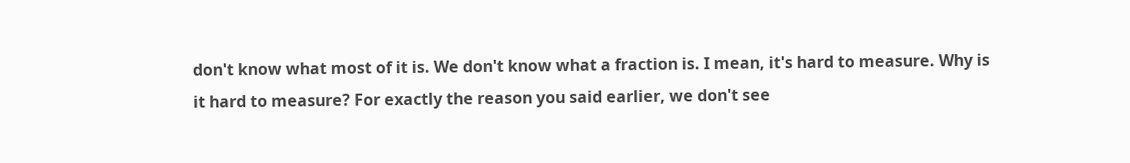don't know what most of it is. We don't know what a fraction is. I mean, it's hard to measure. Why is it hard to measure? For exactly the reason you said earlier, we don't see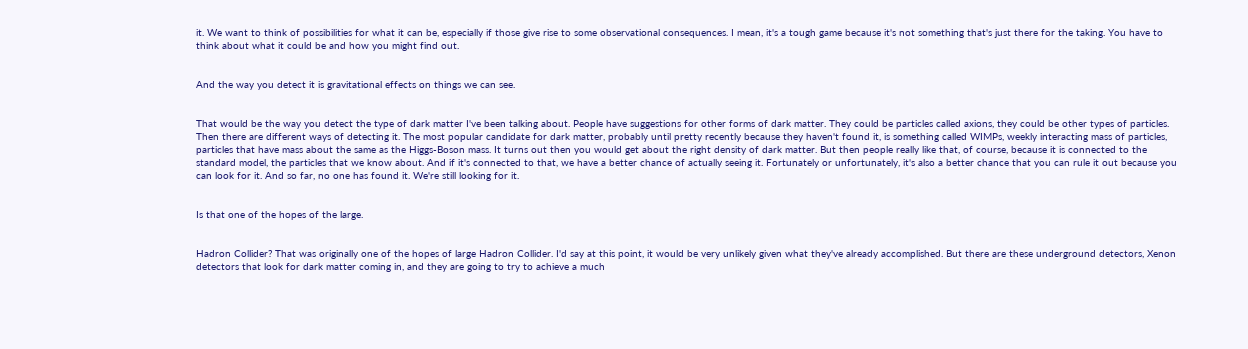it. We want to think of possibilities for what it can be, especially if those give rise to some observational consequences. I mean, it's a tough game because it's not something that's just there for the taking. You have to think about what it could be and how you might find out.


And the way you detect it is gravitational effects on things we can see.


That would be the way you detect the type of dark matter I've been talking about. People have suggestions for other forms of dark matter. They could be particles called axions, they could be other types of particles. Then there are different ways of detecting it. The most popular candidate for dark matter, probably until pretty recently because they haven't found it, is something called WIMPs, weekly interacting mass of particles, particles that have mass about the same as the Higgs-Boson mass. It turns out then you would get about the right density of dark matter. But then people really like that, of course, because it is connected to the standard model, the particles that we know about. And if it's connected to that, we have a better chance of actually seeing it. Fortunately or unfortunately, it's also a better chance that you can rule it out because you can look for it. And so far, no one has found it. We're still looking for it.


Is that one of the hopes of the large.


Hadron Collider? That was originally one of the hopes of large Hadron Collider. I'd say at this point, it would be very unlikely given what they've already accomplished. But there are these underground detectors, Xenon detectors that look for dark matter coming in, and they are going to try to achieve a much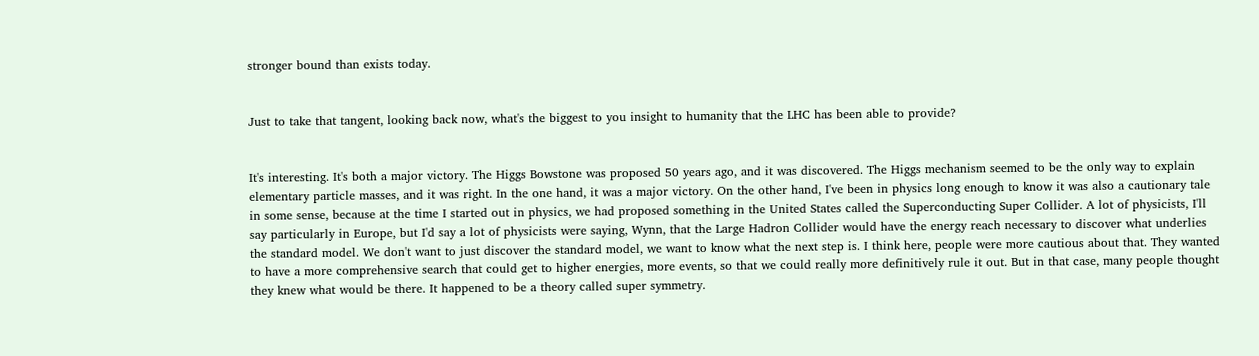stronger bound than exists today.


Just to take that tangent, looking back now, what's the biggest to you insight to humanity that the LHC has been able to provide?


It's interesting. It's both a major victory. The Higgs Bowstone was proposed 50 years ago, and it was discovered. The Higgs mechanism seemed to be the only way to explain elementary particle masses, and it was right. In the one hand, it was a major victory. On the other hand, I've been in physics long enough to know it was also a cautionary tale in some sense, because at the time I started out in physics, we had proposed something in the United States called the Superconducting Super Collider. A lot of physicists, I'll say particularly in Europe, but I'd say a lot of physicists were saying, Wynn, that the Large Hadron Collider would have the energy reach necessary to discover what underlies the standard model. We don't want to just discover the standard model, we want to know what the next step is. I think here, people were more cautious about that. They wanted to have a more comprehensive search that could get to higher energies, more events, so that we could really more definitively rule it out. But in that case, many people thought they knew what would be there. It happened to be a theory called super symmetry.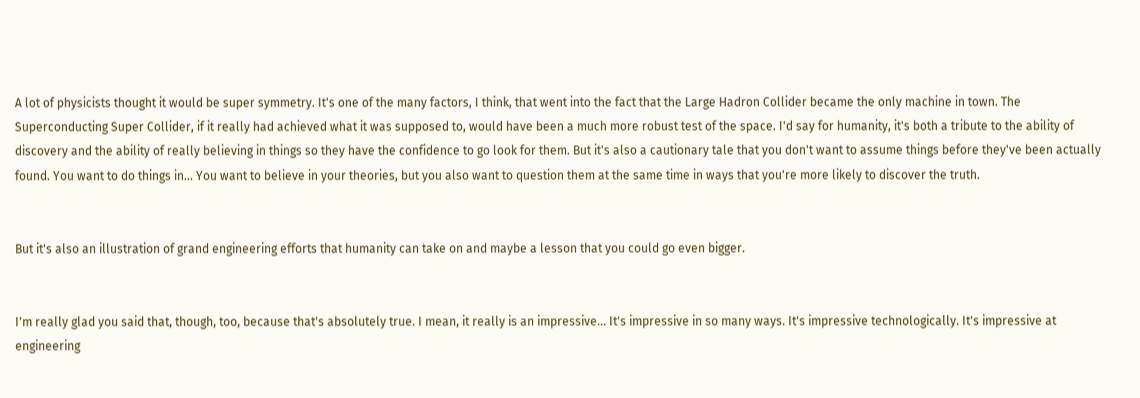A lot of physicists thought it would be super symmetry. It's one of the many factors, I think, that went into the fact that the Large Hadron Collider became the only machine in town. The Superconducting Super Collider, if it really had achieved what it was supposed to, would have been a much more robust test of the space. I'd say for humanity, it's both a tribute to the ability of discovery and the ability of really believing in things so they have the confidence to go look for them. But it's also a cautionary tale that you don't want to assume things before they've been actually found. You want to do things in... You want to believe in your theories, but you also want to question them at the same time in ways that you're more likely to discover the truth.


But it's also an illustration of grand engineering efforts that humanity can take on and maybe a lesson that you could go even bigger.


I'm really glad you said that, though, too, because that's absolutely true. I mean, it really is an impressive... It's impressive in so many ways. It's impressive technologically. It's impressive at engineering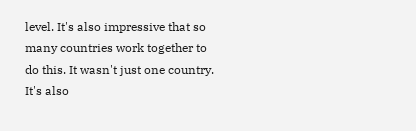level. It's also impressive that so many countries work together to do this. It wasn't just one country. It's also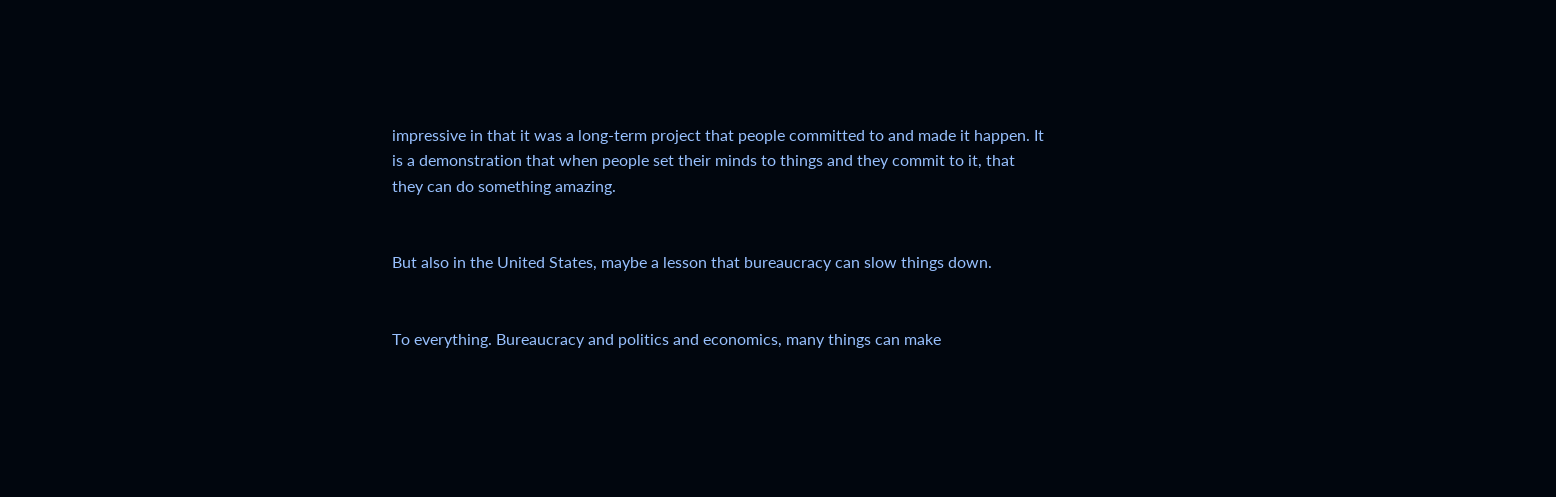impressive in that it was a long-term project that people committed to and made it happen. It is a demonstration that when people set their minds to things and they commit to it, that they can do something amazing.


But also in the United States, maybe a lesson that bureaucracy can slow things down.


To everything. Bureaucracy and politics and economics, many things can make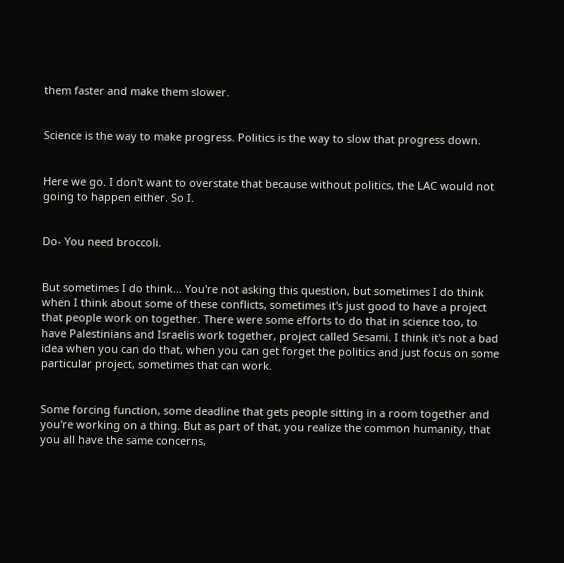them faster and make them slower.


Science is the way to make progress. Politics is the way to slow that progress down.


Here we go. I don't want to overstate that because without politics, the LAC would not going to happen either. So I.


Do- You need broccoli.


But sometimes I do think... You're not asking this question, but sometimes I do think when I think about some of these conflicts, sometimes it's just good to have a project that people work on together. There were some efforts to do that in science too, to have Palestinians and Israelis work together, project called Sesami. I think it's not a bad idea when you can do that, when you can get forget the politics and just focus on some particular project, sometimes that can work.


Some forcing function, some deadline that gets people sitting in a room together and you're working on a thing. But as part of that, you realize the common humanity, that you all have the same concerns,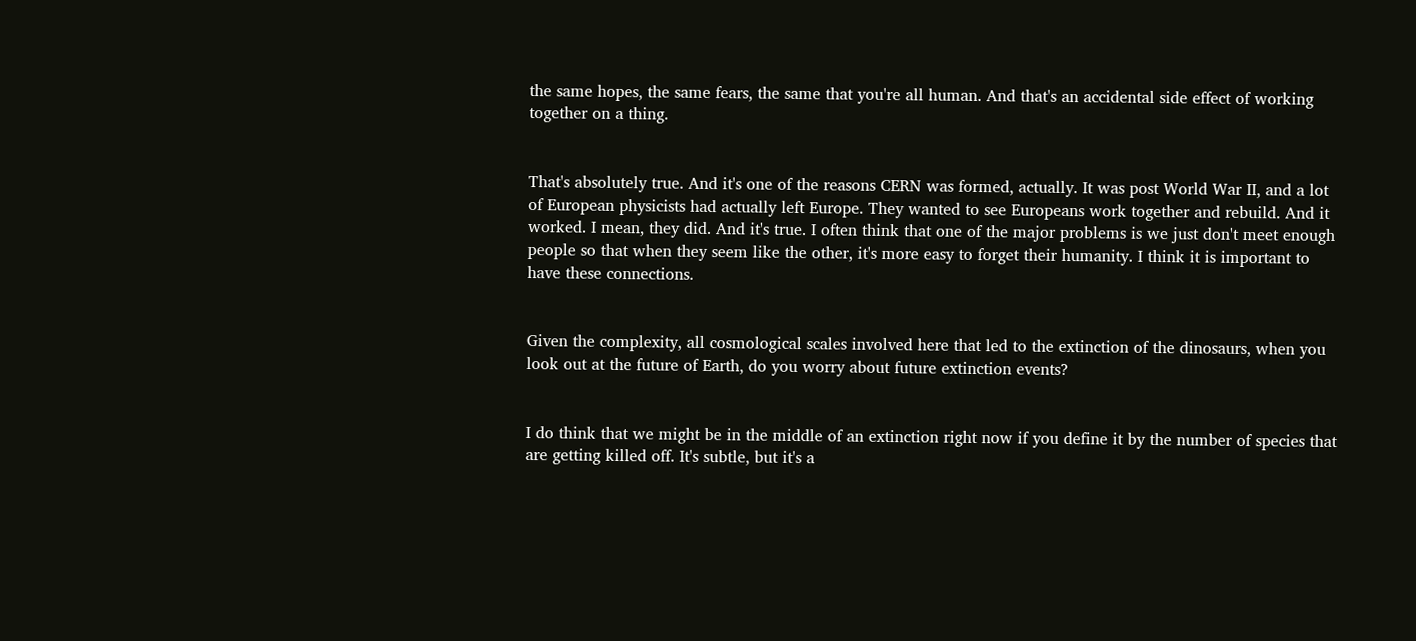the same hopes, the same fears, the same that you're all human. And that's an accidental side effect of working together on a thing.


That's absolutely true. And it's one of the reasons CERN was formed, actually. It was post World War II, and a lot of European physicists had actually left Europe. They wanted to see Europeans work together and rebuild. And it worked. I mean, they did. And it's true. I often think that one of the major problems is we just don't meet enough people so that when they seem like the other, it's more easy to forget their humanity. I think it is important to have these connections.


Given the complexity, all cosmological scales involved here that led to the extinction of the dinosaurs, when you look out at the future of Earth, do you worry about future extinction events?


I do think that we might be in the middle of an extinction right now if you define it by the number of species that are getting killed off. It's subtle, but it's a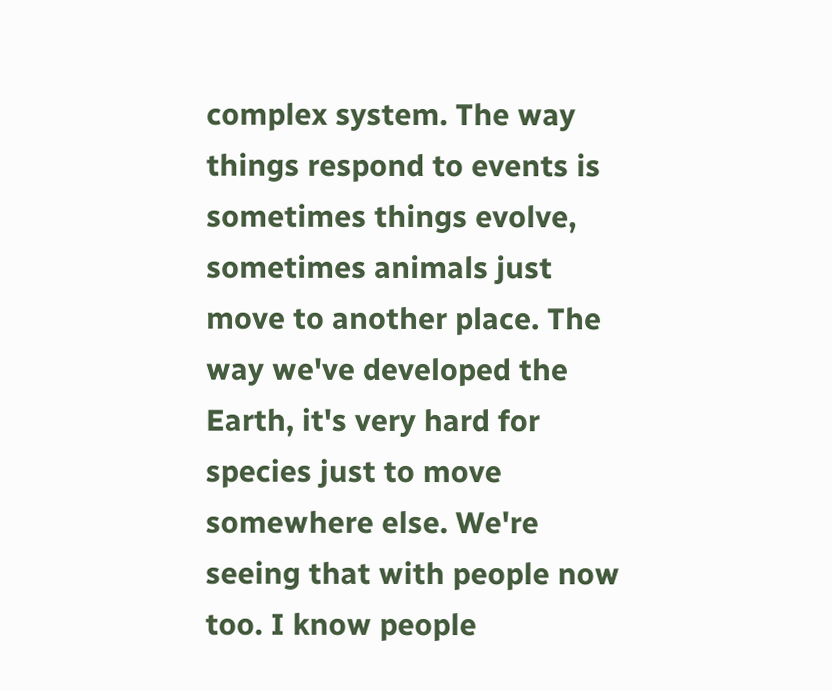complex system. The way things respond to events is sometimes things evolve, sometimes animals just move to another place. The way we've developed the Earth, it's very hard for species just to move somewhere else. We're seeing that with people now too. I know people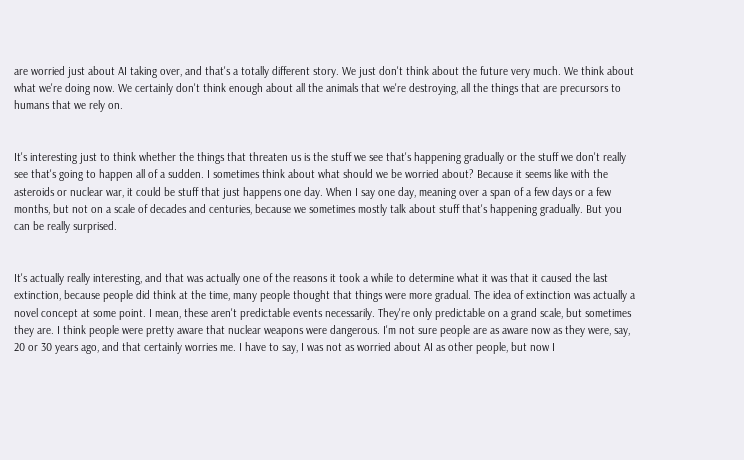are worried just about AI taking over, and that's a totally different story. We just don't think about the future very much. We think about what we're doing now. We certainly don't think enough about all the animals that we're destroying, all the things that are precursors to humans that we rely on.


It's interesting just to think whether the things that threaten us is the stuff we see that's happening gradually or the stuff we don't really see that's going to happen all of a sudden. I sometimes think about what should we be worried about? Because it seems like with the asteroids or nuclear war, it could be stuff that just happens one day. When I say one day, meaning over a span of a few days or a few months, but not on a scale of decades and centuries, because we sometimes mostly talk about stuff that's happening gradually. But you can be really surprised.


It's actually really interesting, and that was actually one of the reasons it took a while to determine what it was that it caused the last extinction, because people did think at the time, many people thought that things were more gradual. The idea of extinction was actually a novel concept at some point. I mean, these aren't predictable events necessarily. They're only predictable on a grand scale, but sometimes they are. I think people were pretty aware that nuclear weapons were dangerous. I'm not sure people are as aware now as they were, say, 20 or 30 years ago, and that certainly worries me. I have to say, I was not as worried about AI as other people, but now I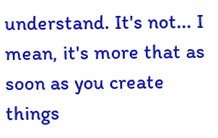understand. It's not... I mean, it's more that as soon as you create things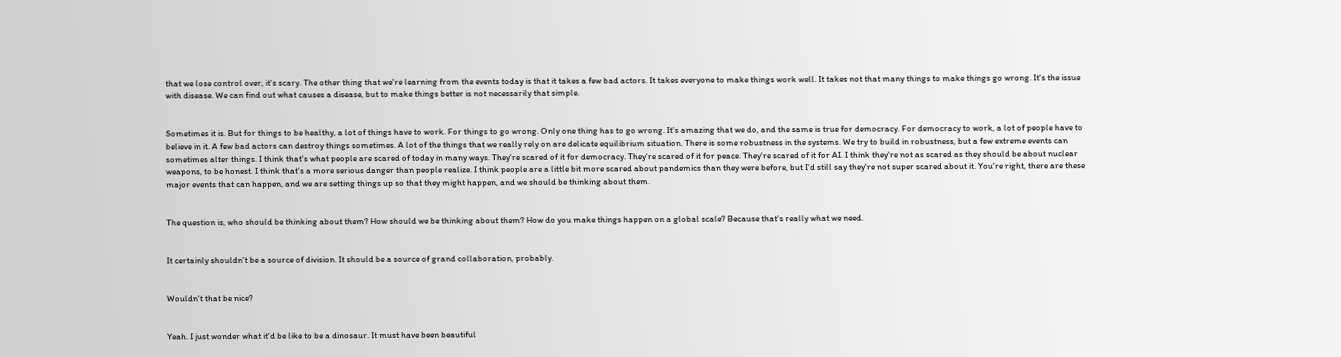that we lose control over, it's scary. The other thing that we're learning from the events today is that it takes a few bad actors. It takes everyone to make things work well. It takes not that many things to make things go wrong. It's the issue with disease. We can find out what causes a disease, but to make things better is not necessarily that simple.


Sometimes it is. But for things to be healthy, a lot of things have to work. For things to go wrong. Only one thing has to go wrong. It's amazing that we do, and the same is true for democracy. For democracy to work, a lot of people have to believe in it. A few bad actors can destroy things sometimes. A lot of the things that we really rely on are delicate equilibrium situation. There is some robustness in the systems. We try to build in robustness, but a few extreme events can sometimes alter things. I think that's what people are scared of today in many ways. They're scared of it for democracy. They're scared of it for peace. They're scared of it for AI. I think they're not as scared as they should be about nuclear weapons, to be honest. I think that's a more serious danger than people realize. I think people are a little bit more scared about pandemics than they were before, but I'd still say they're not super scared about it. You're right, there are these major events that can happen, and we are setting things up so that they might happen, and we should be thinking about them.


The question is, who should be thinking about them? How should we be thinking about them? How do you make things happen on a global scale? Because that's really what we need.


It certainly shouldn't be a source of division. It should be a source of grand collaboration, probably.


Wouldn't that be nice?


Yeah. I just wonder what it'd be like to be a dinosaur. It must have been beautiful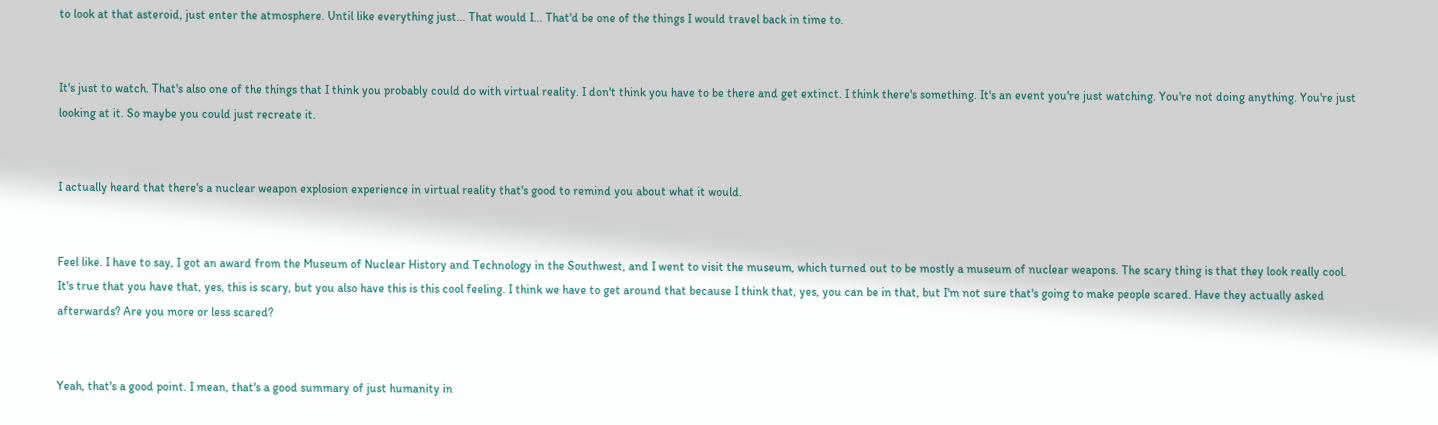to look at that asteroid, just enter the atmosphere. Until like everything just... That would I... That'd be one of the things I would travel back in time to.


It's just to watch. That's also one of the things that I think you probably could do with virtual reality. I don't think you have to be there and get extinct. I think there's something. It's an event you're just watching. You're not doing anything. You're just looking at it. So maybe you could just recreate it.


I actually heard that there's a nuclear weapon explosion experience in virtual reality that's good to remind you about what it would.


Feel like. I have to say, I got an award from the Museum of Nuclear History and Technology in the Southwest, and I went to visit the museum, which turned out to be mostly a museum of nuclear weapons. The scary thing is that they look really cool. It's true that you have that, yes, this is scary, but you also have this is this cool feeling. I think we have to get around that because I think that, yes, you can be in that, but I'm not sure that's going to make people scared. Have they actually asked afterwards? Are you more or less scared?


Yeah, that's a good point. I mean, that's a good summary of just humanity in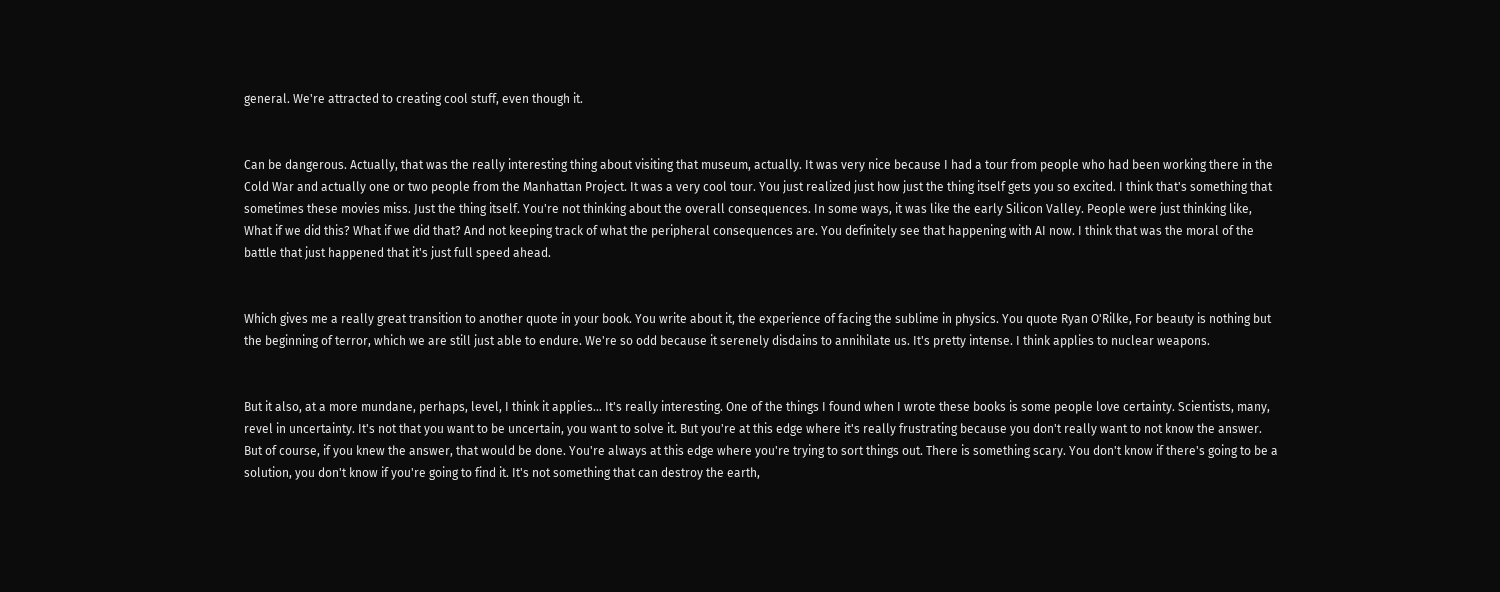general. We're attracted to creating cool stuff, even though it.


Can be dangerous. Actually, that was the really interesting thing about visiting that museum, actually. It was very nice because I had a tour from people who had been working there in the Cold War and actually one or two people from the Manhattan Project. It was a very cool tour. You just realized just how just the thing itself gets you so excited. I think that's something that sometimes these movies miss. Just the thing itself. You're not thinking about the overall consequences. In some ways, it was like the early Silicon Valley. People were just thinking like, What if we did this? What if we did that? And not keeping track of what the peripheral consequences are. You definitely see that happening with AI now. I think that was the moral of the battle that just happened that it's just full speed ahead.


Which gives me a really great transition to another quote in your book. You write about it, the experience of facing the sublime in physics. You quote Ryan O'Rilke, For beauty is nothing but the beginning of terror, which we are still just able to endure. We're so odd because it serenely disdains to annihilate us. It's pretty intense. I think applies to nuclear weapons.


But it also, at a more mundane, perhaps, level, I think it applies... It's really interesting. One of the things I found when I wrote these books is some people love certainty. Scientists, many, revel in uncertainty. It's not that you want to be uncertain, you want to solve it. But you're at this edge where it's really frustrating because you don't really want to not know the answer. But of course, if you knew the answer, that would be done. You're always at this edge where you're trying to sort things out. There is something scary. You don't know if there's going to be a solution, you don't know if you're going to find it. It's not something that can destroy the earth,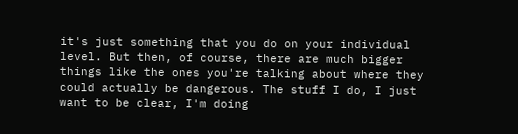it's just something that you do on your individual level. But then, of course, there are much bigger things like the ones you're talking about where they could actually be dangerous. The stuff I do, I just want to be clear, I'm doing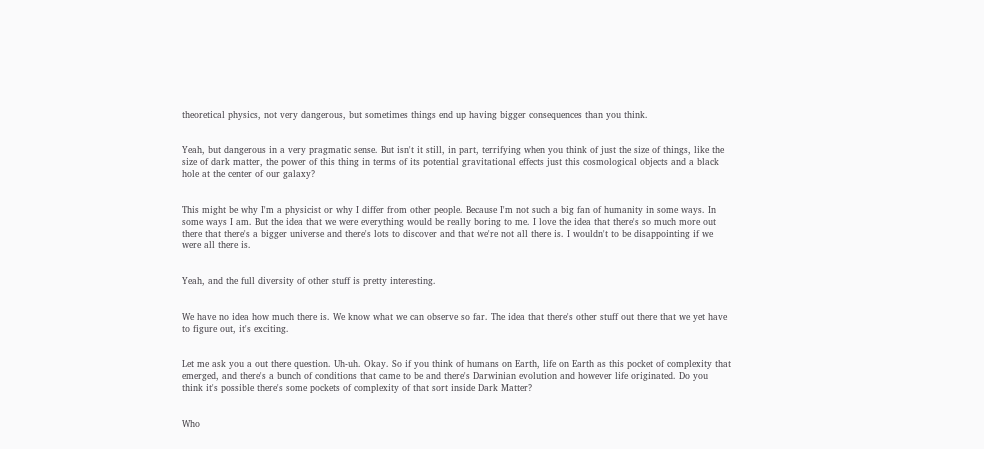theoretical physics, not very dangerous, but sometimes things end up having bigger consequences than you think.


Yeah, but dangerous in a very pragmatic sense. But isn't it still, in part, terrifying when you think of just the size of things, like the size of dark matter, the power of this thing in terms of its potential gravitational effects just this cosmological objects and a black hole at the center of our galaxy?


This might be why I'm a physicist or why I differ from other people. Because I'm not such a big fan of humanity in some ways. In some ways I am. But the idea that we were everything would be really boring to me. I love the idea that there's so much more out there that there's a bigger universe and there's lots to discover and that we're not all there is. I wouldn't to be disappointing if we were all there is.


Yeah, and the full diversity of other stuff is pretty interesting.


We have no idea how much there is. We know what we can observe so far. The idea that there's other stuff out there that we yet have to figure out, it's exciting.


Let me ask you a out there question. Uh-uh. Okay. So if you think of humans on Earth, life on Earth as this pocket of complexity that emerged, and there's a bunch of conditions that came to be and there's Darwinian evolution and however life originated. Do you think it's possible there's some pockets of complexity of that sort inside Dark Matter?


Who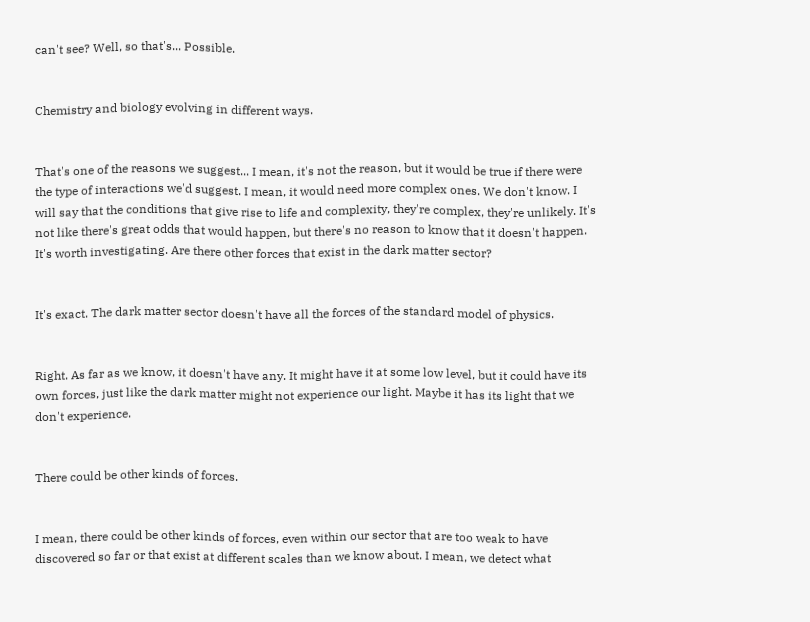can't see? Well, so that's... Possible.


Chemistry and biology evolving in different ways.


That's one of the reasons we suggest... I mean, it's not the reason, but it would be true if there were the type of interactions we'd suggest. I mean, it would need more complex ones. We don't know. I will say that the conditions that give rise to life and complexity, they're complex, they're unlikely. It's not like there's great odds that would happen, but there's no reason to know that it doesn't happen. It's worth investigating. Are there other forces that exist in the dark matter sector?


It's exact. The dark matter sector doesn't have all the forces of the standard model of physics.


Right. As far as we know, it doesn't have any. It might have it at some low level, but it could have its own forces, just like the dark matter might not experience our light. Maybe it has its light that we don't experience.


There could be other kinds of forces.


I mean, there could be other kinds of forces, even within our sector that are too weak to have discovered so far or that exist at different scales than we know about. I mean, we detect what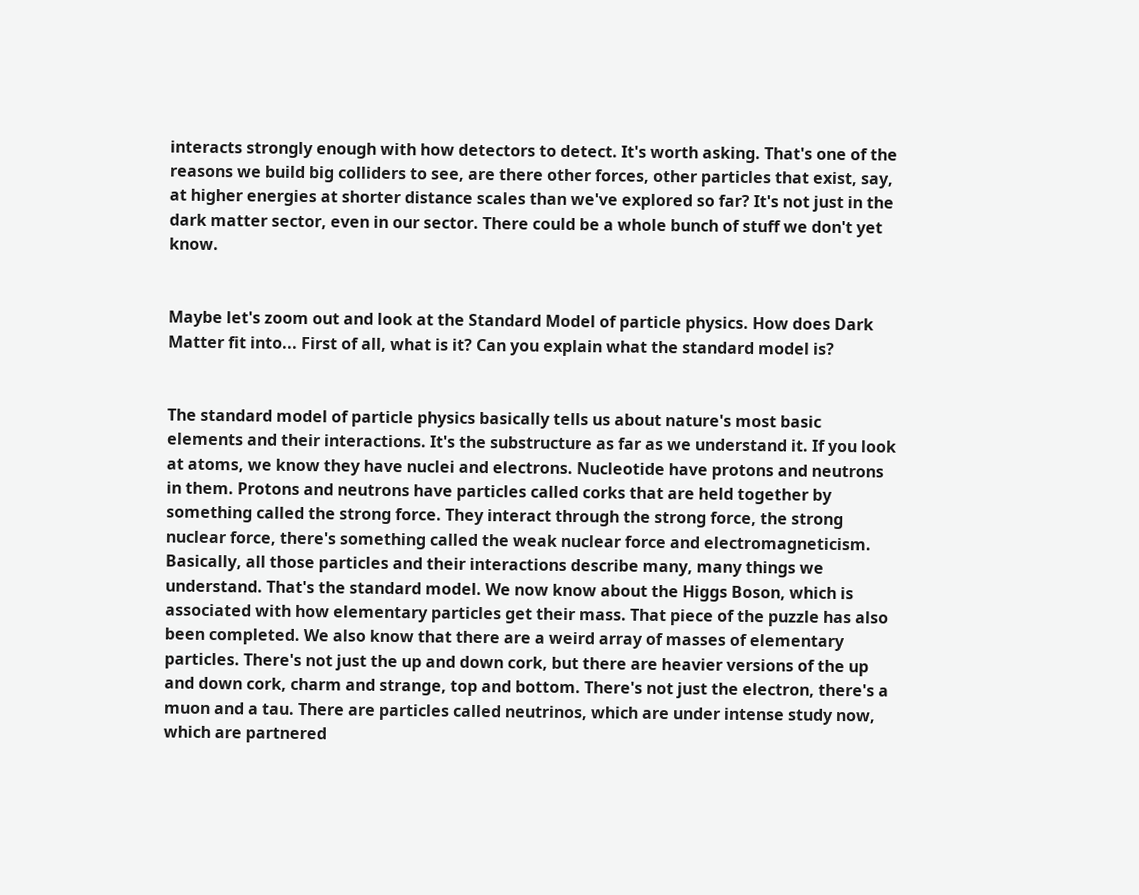interacts strongly enough with how detectors to detect. It's worth asking. That's one of the reasons we build big colliders to see, are there other forces, other particles that exist, say, at higher energies at shorter distance scales than we've explored so far? It's not just in the dark matter sector, even in our sector. There could be a whole bunch of stuff we don't yet know.


Maybe let's zoom out and look at the Standard Model of particle physics. How does Dark Matter fit into... First of all, what is it? Can you explain what the standard model is?


The standard model of particle physics basically tells us about nature's most basic elements and their interactions. It's the substructure as far as we understand it. If you look at atoms, we know they have nuclei and electrons. Nucleotide have protons and neutrons in them. Protons and neutrons have particles called corks that are held together by something called the strong force. They interact through the strong force, the strong nuclear force, there's something called the weak nuclear force and electromagneticism. Basically, all those particles and their interactions describe many, many things we understand. That's the standard model. We now know about the Higgs Boson, which is associated with how elementary particles get their mass. That piece of the puzzle has also been completed. We also know that there are a weird array of masses of elementary particles. There's not just the up and down cork, but there are heavier versions of the up and down cork, charm and strange, top and bottom. There's not just the electron, there's a muon and a tau. There are particles called neutrinos, which are under intense study now, which are partnered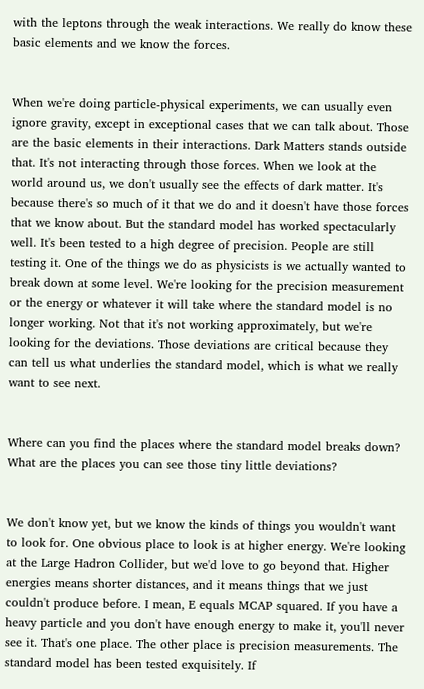with the leptons through the weak interactions. We really do know these basic elements and we know the forces.


When we're doing particle-physical experiments, we can usually even ignore gravity, except in exceptional cases that we can talk about. Those are the basic elements in their interactions. Dark Matters stands outside that. It's not interacting through those forces. When we look at the world around us, we don't usually see the effects of dark matter. It's because there's so much of it that we do and it doesn't have those forces that we know about. But the standard model has worked spectacularly well. It's been tested to a high degree of precision. People are still testing it. One of the things we do as physicists is we actually wanted to break down at some level. We're looking for the precision measurement or the energy or whatever it will take where the standard model is no longer working. Not that it's not working approximately, but we're looking for the deviations. Those deviations are critical because they can tell us what underlies the standard model, which is what we really want to see next.


Where can you find the places where the standard model breaks down? What are the places you can see those tiny little deviations?


We don't know yet, but we know the kinds of things you wouldn't want to look for. One obvious place to look is at higher energy. We're looking at the Large Hadron Collider, but we'd love to go beyond that. Higher energies means shorter distances, and it means things that we just couldn't produce before. I mean, E equals MCAP squared. If you have a heavy particle and you don't have enough energy to make it, you'll never see it. That's one place. The other place is precision measurements. The standard model has been tested exquisitely. If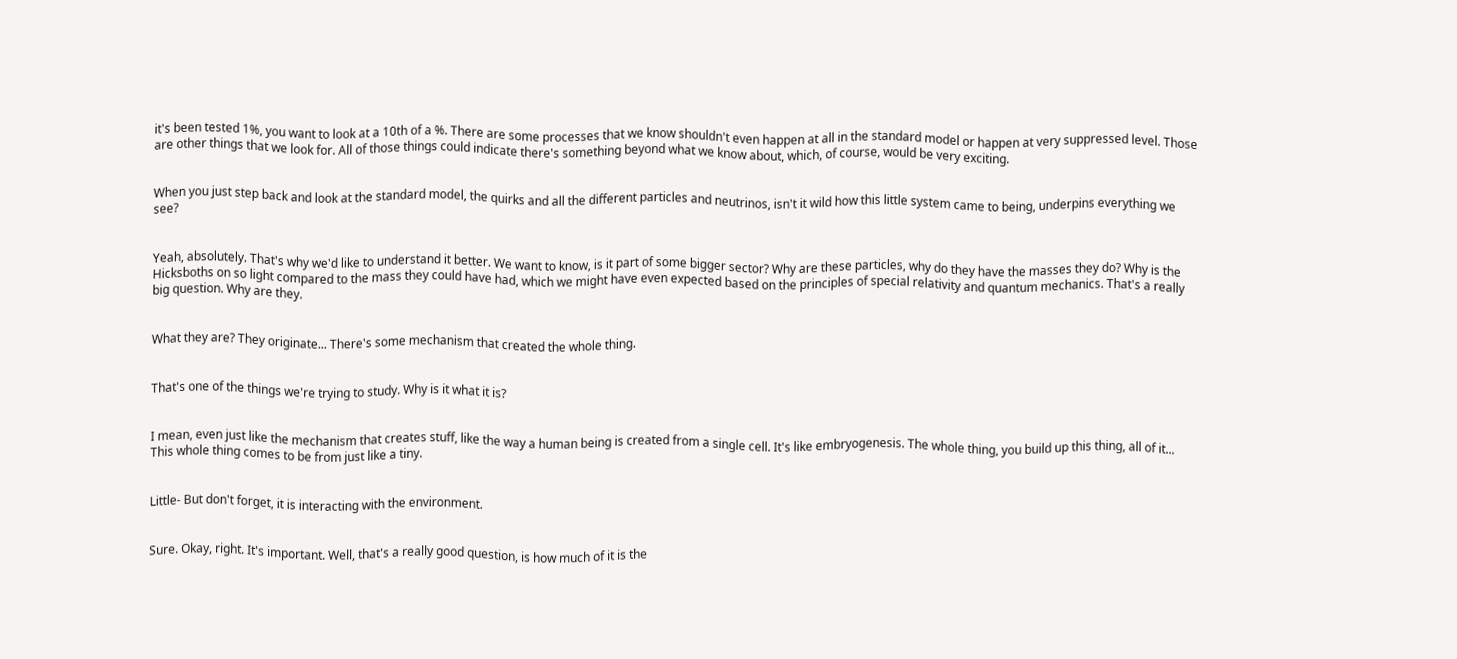it's been tested 1%, you want to look at a 10th of a %. There are some processes that we know shouldn't even happen at all in the standard model or happen at very suppressed level. Those are other things that we look for. All of those things could indicate there's something beyond what we know about, which, of course, would be very exciting.


When you just step back and look at the standard model, the quirks and all the different particles and neutrinos, isn't it wild how this little system came to being, underpins everything we see?


Yeah, absolutely. That's why we'd like to understand it better. We want to know, is it part of some bigger sector? Why are these particles, why do they have the masses they do? Why is the Hicksboths on so light compared to the mass they could have had, which we might have even expected based on the principles of special relativity and quantum mechanics. That's a really big question. Why are they.


What they are? They originate... There's some mechanism that created the whole thing.


That's one of the things we're trying to study. Why is it what it is?


I mean, even just like the mechanism that creates stuff, like the way a human being is created from a single cell. It's like embryogenesis. The whole thing, you build up this thing, all of it... This whole thing comes to be from just like a tiny.


Little- But don't forget, it is interacting with the environment.


Sure. Okay, right. It's important. Well, that's a really good question, is how much of it is the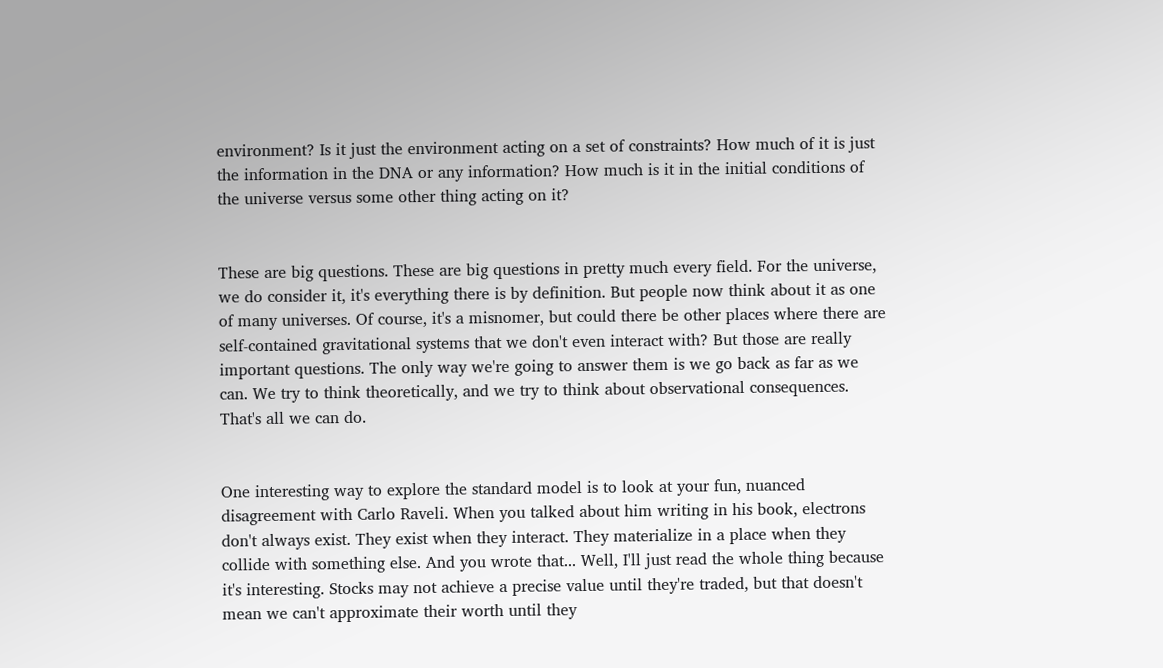environment? Is it just the environment acting on a set of constraints? How much of it is just the information in the DNA or any information? How much is it in the initial conditions of the universe versus some other thing acting on it?


These are big questions. These are big questions in pretty much every field. For the universe, we do consider it, it's everything there is by definition. But people now think about it as one of many universes. Of course, it's a misnomer, but could there be other places where there are self-contained gravitational systems that we don't even interact with? But those are really important questions. The only way we're going to answer them is we go back as far as we can. We try to think theoretically, and we try to think about observational consequences. That's all we can do.


One interesting way to explore the standard model is to look at your fun, nuanced disagreement with Carlo Raveli. When you talked about him writing in his book, electrons don't always exist. They exist when they interact. They materialize in a place when they collide with something else. And you wrote that... Well, I'll just read the whole thing because it's interesting. Stocks may not achieve a precise value until they're traded, but that doesn't mean we can't approximate their worth until they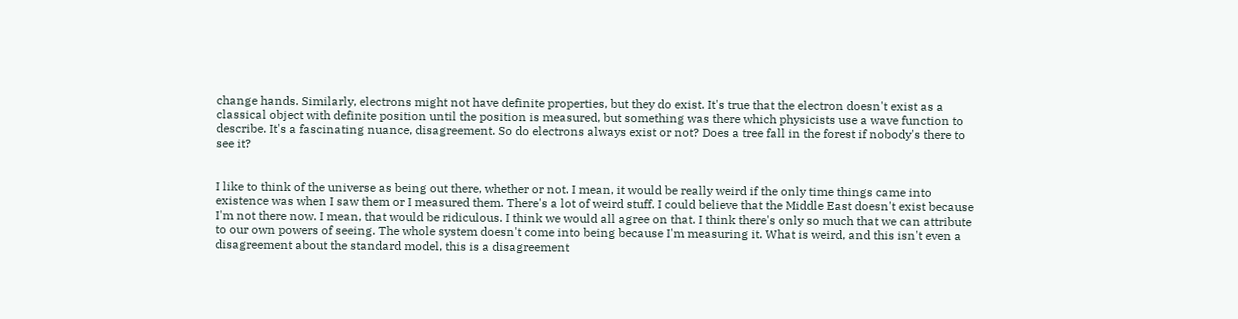change hands. Similarly, electrons might not have definite properties, but they do exist. It's true that the electron doesn't exist as a classical object with definite position until the position is measured, but something was there which physicists use a wave function to describe. It's a fascinating nuance, disagreement. So do electrons always exist or not? Does a tree fall in the forest if nobody's there to see it?


I like to think of the universe as being out there, whether or not. I mean, it would be really weird if the only time things came into existence was when I saw them or I measured them. There's a lot of weird stuff. I could believe that the Middle East doesn't exist because I'm not there now. I mean, that would be ridiculous. I think we would all agree on that. I think there's only so much that we can attribute to our own powers of seeing. The whole system doesn't come into being because I'm measuring it. What is weird, and this isn't even a disagreement about the standard model, this is a disagreement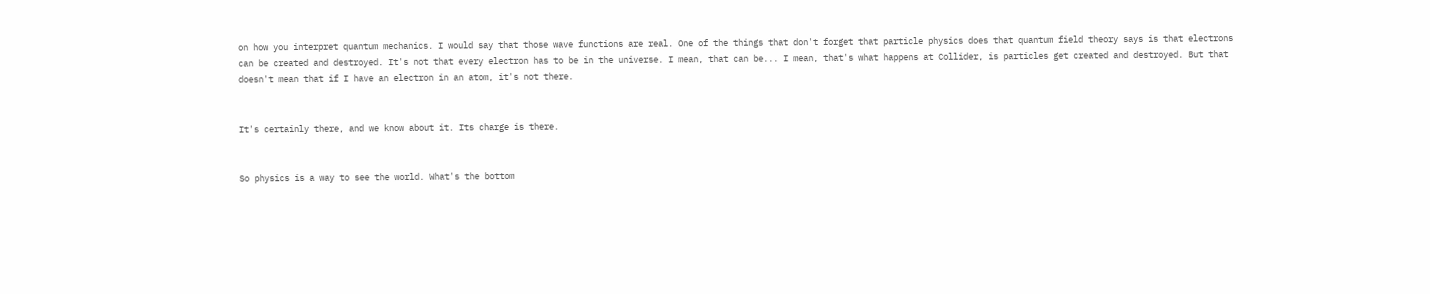on how you interpret quantum mechanics. I would say that those wave functions are real. One of the things that don't forget that particle physics does that quantum field theory says is that electrons can be created and destroyed. It's not that every electron has to be in the universe. I mean, that can be... I mean, that's what happens at Collider, is particles get created and destroyed. But that doesn't mean that if I have an electron in an atom, it's not there.


It's certainly there, and we know about it. Its charge is there.


So physics is a way to see the world. What's the bottom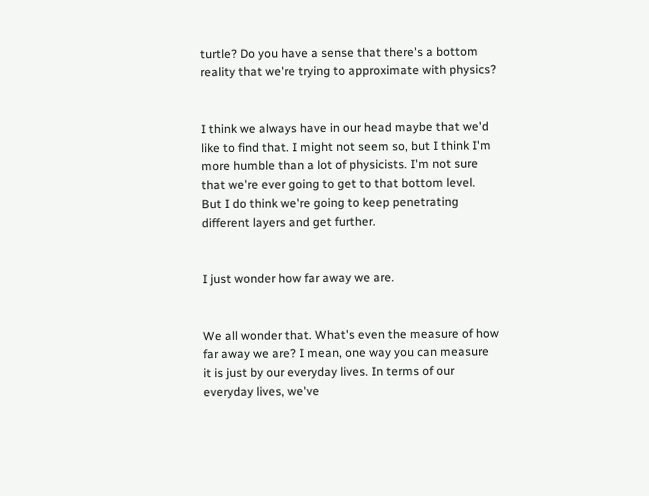turtle? Do you have a sense that there's a bottom reality that we're trying to approximate with physics?


I think we always have in our head maybe that we'd like to find that. I might not seem so, but I think I'm more humble than a lot of physicists. I'm not sure that we're ever going to get to that bottom level. But I do think we're going to keep penetrating different layers and get further.


I just wonder how far away we are.


We all wonder that. What's even the measure of how far away we are? I mean, one way you can measure it is just by our everyday lives. In terms of our everyday lives, we've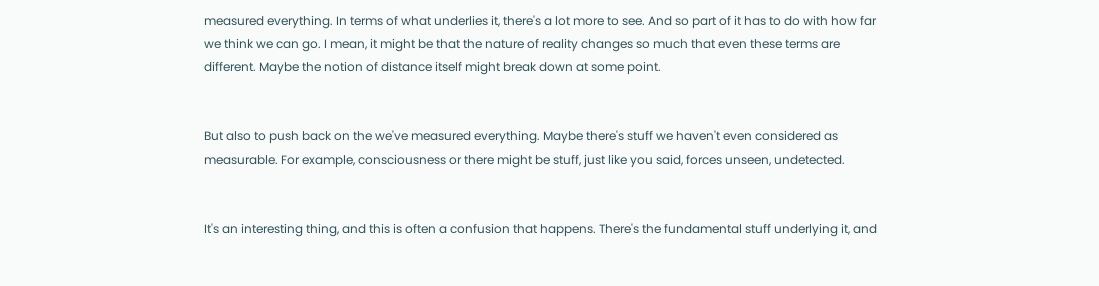measured everything. In terms of what underlies it, there's a lot more to see. And so part of it has to do with how far we think we can go. I mean, it might be that the nature of reality changes so much that even these terms are different. Maybe the notion of distance itself might break down at some point.


But also to push back on the we've measured everything. Maybe there's stuff we haven't even considered as measurable. For example, consciousness or there might be stuff, just like you said, forces unseen, undetected.


It's an interesting thing, and this is often a confusion that happens. There's the fundamental stuff underlying it, and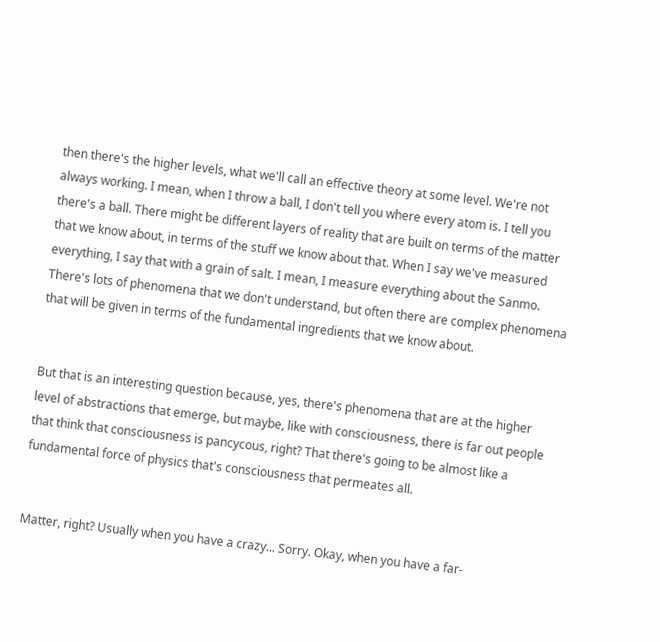then there's the higher levels, what we'll call an effective theory at some level. We're not always working. I mean, when I throw a ball, I don't tell you where every atom is. I tell you there's a ball. There might be different layers of reality that are built on terms of the matter that we know about, in terms of the stuff we know about that. When I say we've measured everything, I say that with a grain of salt. I mean, I measure everything about the Sanmo. There's lots of phenomena that we don't understand, but often there are complex phenomena that will be given in terms of the fundamental ingredients that we know about.


But that is an interesting question because, yes, there's phenomena that are at the higher level of abstractions that emerge, but maybe, like with consciousness, there is far out people that think that consciousness is pancycous, right? That there's going to be almost like a fundamental force of physics that's consciousness that permeates all.


Matter, right? Usually when you have a crazy... Sorry. Okay, when you have a far-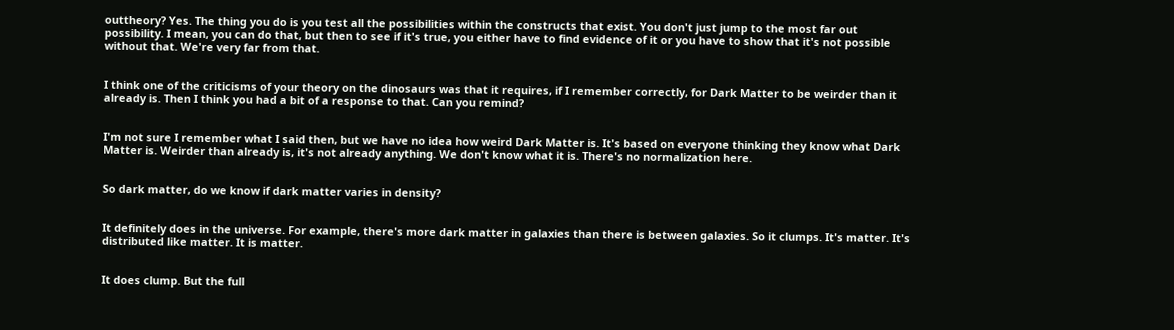outtheory? Yes. The thing you do is you test all the possibilities within the constructs that exist. You don't just jump to the most far out possibility. I mean, you can do that, but then to see if it's true, you either have to find evidence of it or you have to show that it's not possible without that. We're very far from that.


I think one of the criticisms of your theory on the dinosaurs was that it requires, if I remember correctly, for Dark Matter to be weirder than it already is. Then I think you had a bit of a response to that. Can you remind?


I'm not sure I remember what I said then, but we have no idea how weird Dark Matter is. It's based on everyone thinking they know what Dark Matter is. Weirder than already is, it's not already anything. We don't know what it is. There's no normalization here.


So dark matter, do we know if dark matter varies in density?


It definitely does in the universe. For example, there's more dark matter in galaxies than there is between galaxies. So it clumps. It's matter. It's distributed like matter. It is matter.


It does clump. But the full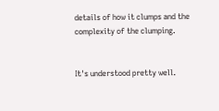details of how it clumps and the complexity of the clumping.


It's understood pretty well.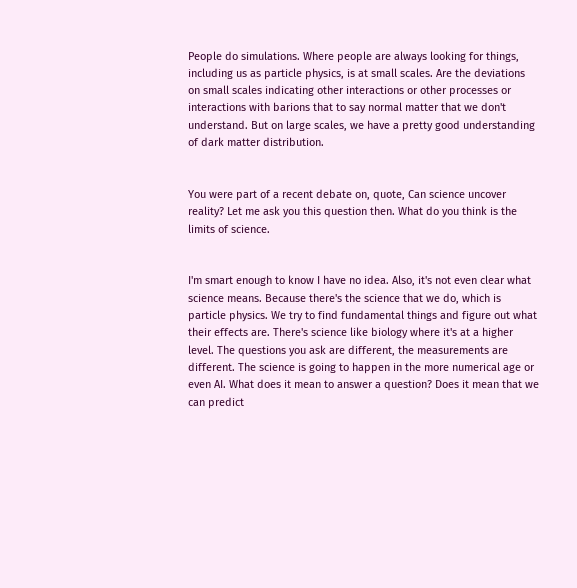People do simulations. Where people are always looking for things, including us as particle physics, is at small scales. Are the deviations on small scales indicating other interactions or other processes or interactions with barions that to say normal matter that we don't understand. But on large scales, we have a pretty good understanding of dark matter distribution.


You were part of a recent debate on, quote, Can science uncover reality? Let me ask you this question then. What do you think is the limits of science.


I'm smart enough to know I have no idea. Also, it's not even clear what science means. Because there's the science that we do, which is particle physics. We try to find fundamental things and figure out what their effects are. There's science like biology where it's at a higher level. The questions you ask are different, the measurements are different. The science is going to happen in the more numerical age or even AI. What does it mean to answer a question? Does it mean that we can predict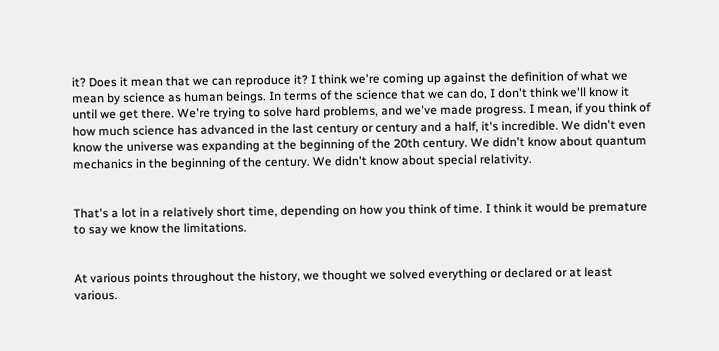it? Does it mean that we can reproduce it? I think we're coming up against the definition of what we mean by science as human beings. In terms of the science that we can do, I don't think we'll know it until we get there. We're trying to solve hard problems, and we've made progress. I mean, if you think of how much science has advanced in the last century or century and a half, it's incredible. We didn't even know the universe was expanding at the beginning of the 20th century. We didn't know about quantum mechanics in the beginning of the century. We didn't know about special relativity.


That's a lot in a relatively short time, depending on how you think of time. I think it would be premature to say we know the limitations.


At various points throughout the history, we thought we solved everything or declared or at least various.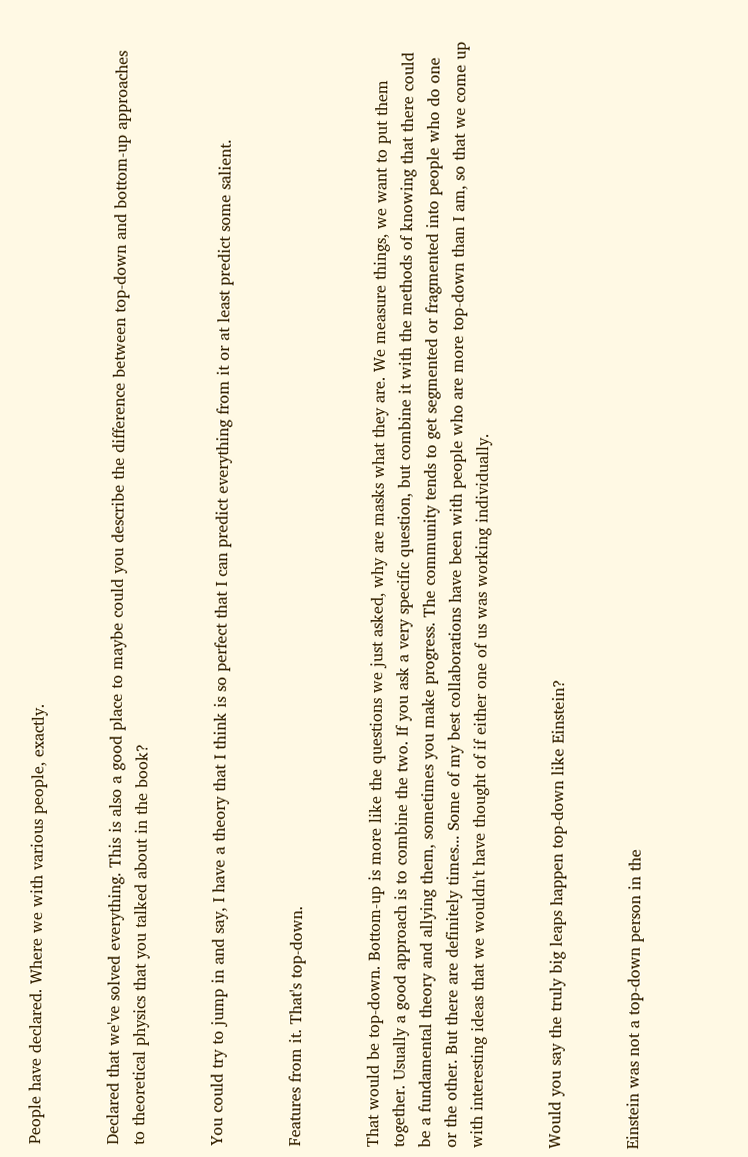People have declared. Where we with various people, exactly.


Declared that we've solved everything. This is also a good place to maybe could you describe the difference between top-down and bottom-up approaches to theoretical physics that you talked about in the book?


You could try to jump in and say, I have a theory that I think is so perfect that I can predict everything from it or at least predict some salient.


Features from it. That's top-down.


That would be top-down. Bottom-up is more like the questions we just asked, why are masks what they are. We measure things, we want to put them together. Usually a good approach is to combine the two. If you ask a very specific question, but combine it with the methods of knowing that there could be a fundamental theory and allying them, sometimes you make progress. The community tends to get segmented or fragmented into people who do one or the other. But there are definitely times... Some of my best collaborations have been with people who are more top-down than I am, so that we come up with interesting ideas that we wouldn't have thought of if either one of us was working individually.


Would you say the truly big leaps happen top-down like Einstein?


Einstein was not a top-down person in the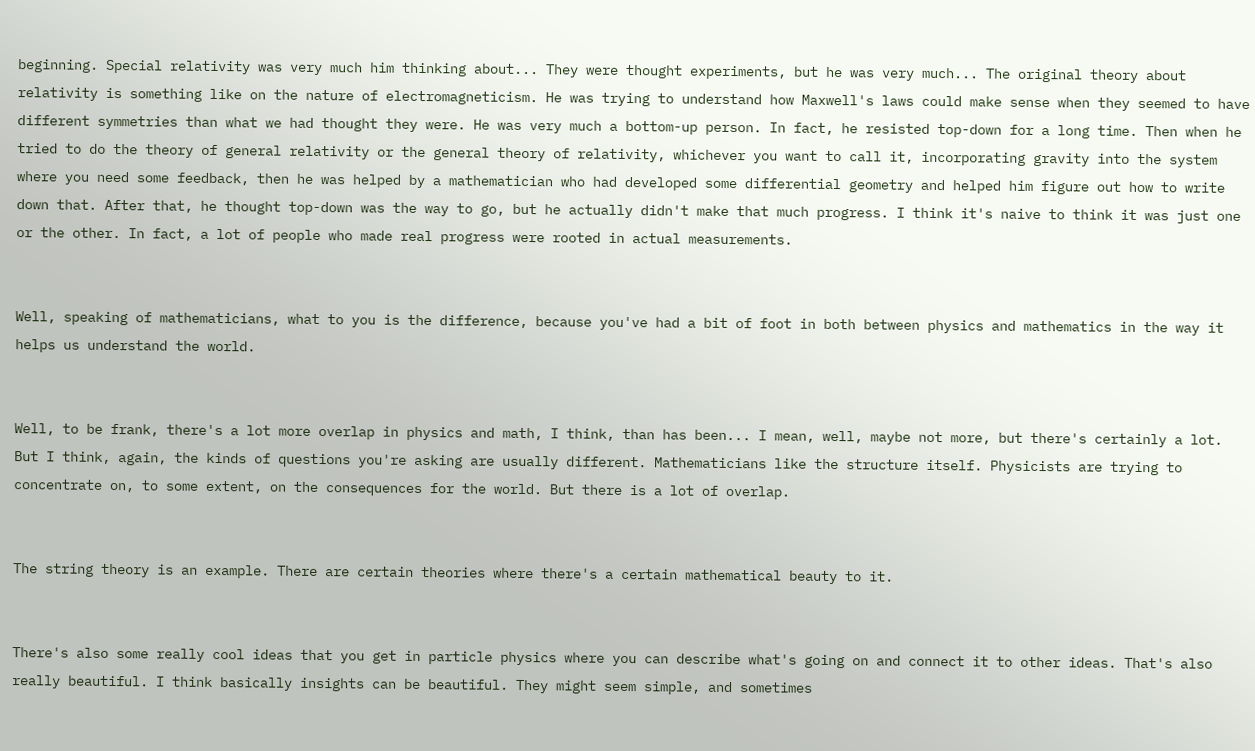beginning. Special relativity was very much him thinking about... They were thought experiments, but he was very much... The original theory about relativity is something like on the nature of electromagneticism. He was trying to understand how Maxwell's laws could make sense when they seemed to have different symmetries than what we had thought they were. He was very much a bottom-up person. In fact, he resisted top-down for a long time. Then when he tried to do the theory of general relativity or the general theory of relativity, whichever you want to call it, incorporating gravity into the system where you need some feedback, then he was helped by a mathematician who had developed some differential geometry and helped him figure out how to write down that. After that, he thought top-down was the way to go, but he actually didn't make that much progress. I think it's naive to think it was just one or the other. In fact, a lot of people who made real progress were rooted in actual measurements.


Well, speaking of mathematicians, what to you is the difference, because you've had a bit of foot in both between physics and mathematics in the way it helps us understand the world.


Well, to be frank, there's a lot more overlap in physics and math, I think, than has been... I mean, well, maybe not more, but there's certainly a lot. But I think, again, the kinds of questions you're asking are usually different. Mathematicians like the structure itself. Physicists are trying to concentrate on, to some extent, on the consequences for the world. But there is a lot of overlap.


The string theory is an example. There are certain theories where there's a certain mathematical beauty to it.


There's also some really cool ideas that you get in particle physics where you can describe what's going on and connect it to other ideas. That's also really beautiful. I think basically insights can be beautiful. They might seem simple, and sometimes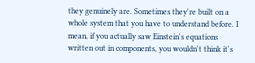they genuinely are. Sometimes they're built on a whole system that you have to understand before. I mean, if you actually saw Einstein's equations written out in components, you wouldn't think it's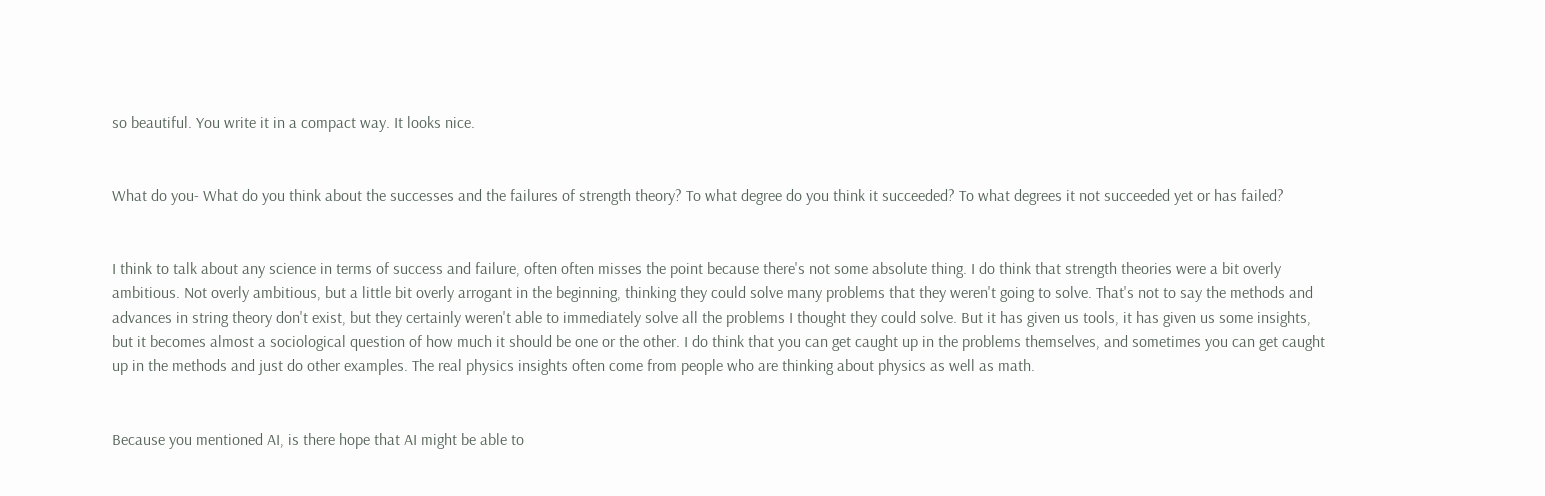so beautiful. You write it in a compact way. It looks nice.


What do you- What do you think about the successes and the failures of strength theory? To what degree do you think it succeeded? To what degrees it not succeeded yet or has failed?


I think to talk about any science in terms of success and failure, often often misses the point because there's not some absolute thing. I do think that strength theories were a bit overly ambitious. Not overly ambitious, but a little bit overly arrogant in the beginning, thinking they could solve many problems that they weren't going to solve. That's not to say the methods and advances in string theory don't exist, but they certainly weren't able to immediately solve all the problems I thought they could solve. But it has given us tools, it has given us some insights, but it becomes almost a sociological question of how much it should be one or the other. I do think that you can get caught up in the problems themselves, and sometimes you can get caught up in the methods and just do other examples. The real physics insights often come from people who are thinking about physics as well as math.


Because you mentioned AI, is there hope that AI might be able to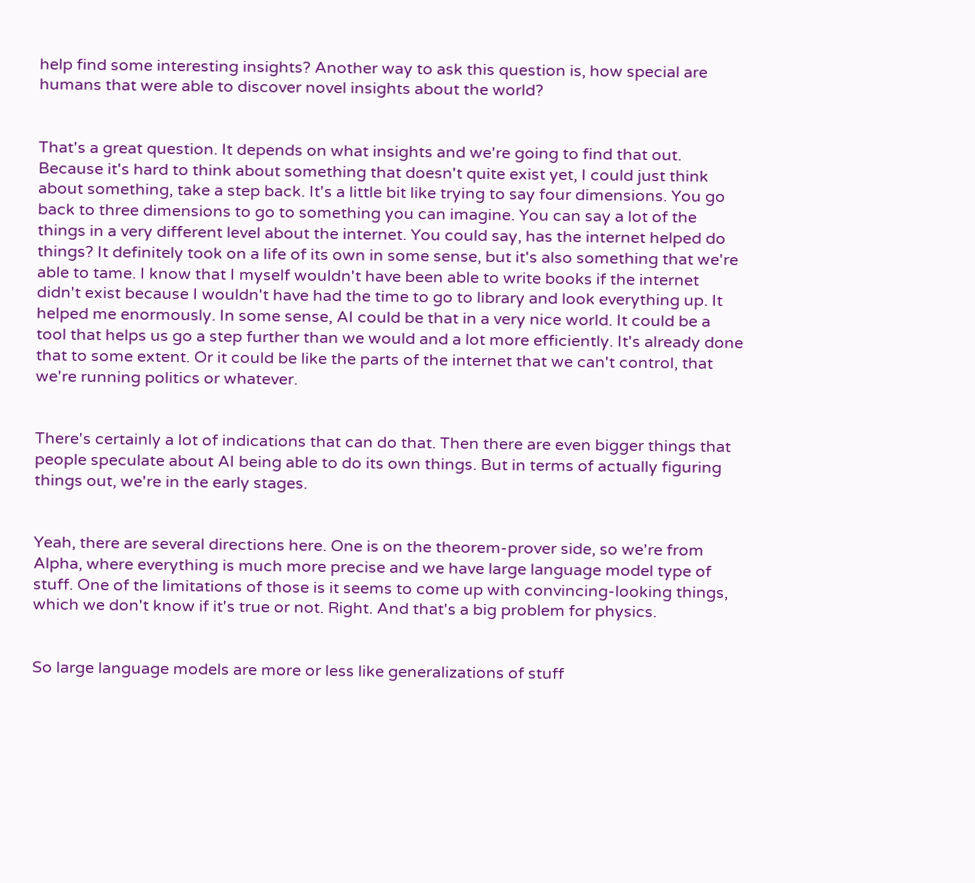help find some interesting insights? Another way to ask this question is, how special are humans that were able to discover novel insights about the world?


That's a great question. It depends on what insights and we're going to find that out. Because it's hard to think about something that doesn't quite exist yet, I could just think about something, take a step back. It's a little bit like trying to say four dimensions. You go back to three dimensions to go to something you can imagine. You can say a lot of the things in a very different level about the internet. You could say, has the internet helped do things? It definitely took on a life of its own in some sense, but it's also something that we're able to tame. I know that I myself wouldn't have been able to write books if the internet didn't exist because I wouldn't have had the time to go to library and look everything up. It helped me enormously. In some sense, AI could be that in a very nice world. It could be a tool that helps us go a step further than we would and a lot more efficiently. It's already done that to some extent. Or it could be like the parts of the internet that we can't control, that we're running politics or whatever.


There's certainly a lot of indications that can do that. Then there are even bigger things that people speculate about AI being able to do its own things. But in terms of actually figuring things out, we're in the early stages.


Yeah, there are several directions here. One is on the theorem-prover side, so we're from Alpha, where everything is much more precise and we have large language model type of stuff. One of the limitations of those is it seems to come up with convincing-looking things, which we don't know if it's true or not. Right. And that's a big problem for physics.


So large language models are more or less like generalizations of stuff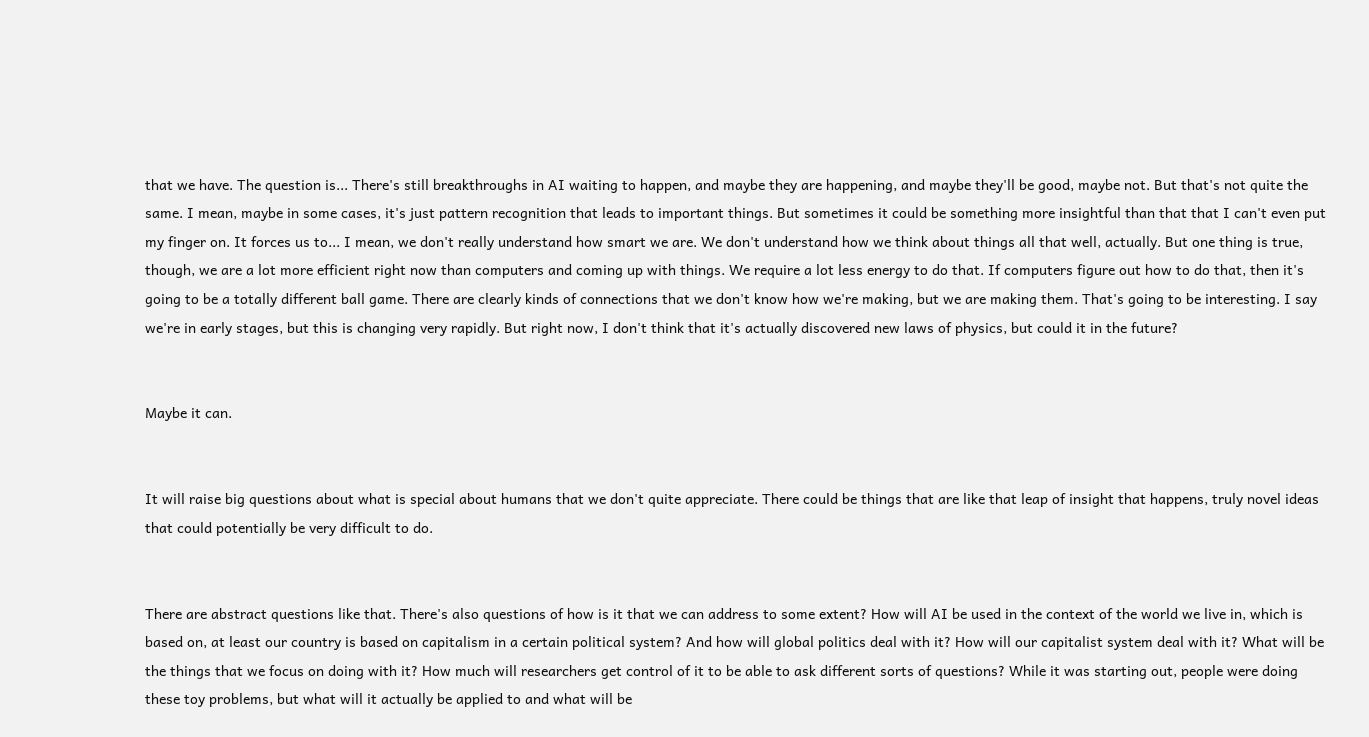that we have. The question is... There's still breakthroughs in AI waiting to happen, and maybe they are happening, and maybe they'll be good, maybe not. But that's not quite the same. I mean, maybe in some cases, it's just pattern recognition that leads to important things. But sometimes it could be something more insightful than that that I can't even put my finger on. It forces us to... I mean, we don't really understand how smart we are. We don't understand how we think about things all that well, actually. But one thing is true, though, we are a lot more efficient right now than computers and coming up with things. We require a lot less energy to do that. If computers figure out how to do that, then it's going to be a totally different ball game. There are clearly kinds of connections that we don't know how we're making, but we are making them. That's going to be interesting. I say we're in early stages, but this is changing very rapidly. But right now, I don't think that it's actually discovered new laws of physics, but could it in the future?


Maybe it can.


It will raise big questions about what is special about humans that we don't quite appreciate. There could be things that are like that leap of insight that happens, truly novel ideas that could potentially be very difficult to do.


There are abstract questions like that. There's also questions of how is it that we can address to some extent? How will AI be used in the context of the world we live in, which is based on, at least our country is based on capitalism in a certain political system? And how will global politics deal with it? How will our capitalist system deal with it? What will be the things that we focus on doing with it? How much will researchers get control of it to be able to ask different sorts of questions? While it was starting out, people were doing these toy problems, but what will it actually be applied to and what will be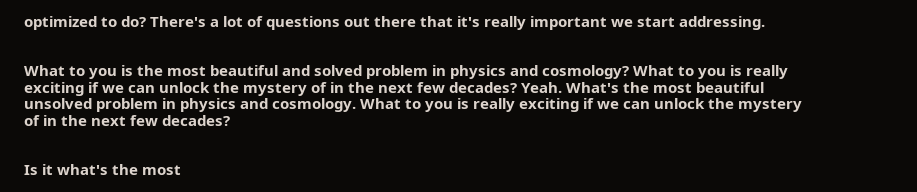optimized to do? There's a lot of questions out there that it's really important we start addressing.


What to you is the most beautiful and solved problem in physics and cosmology? What to you is really exciting if we can unlock the mystery of in the next few decades? Yeah. What's the most beautiful unsolved problem in physics and cosmology. What to you is really exciting if we can unlock the mystery of in the next few decades?


Is it what's the most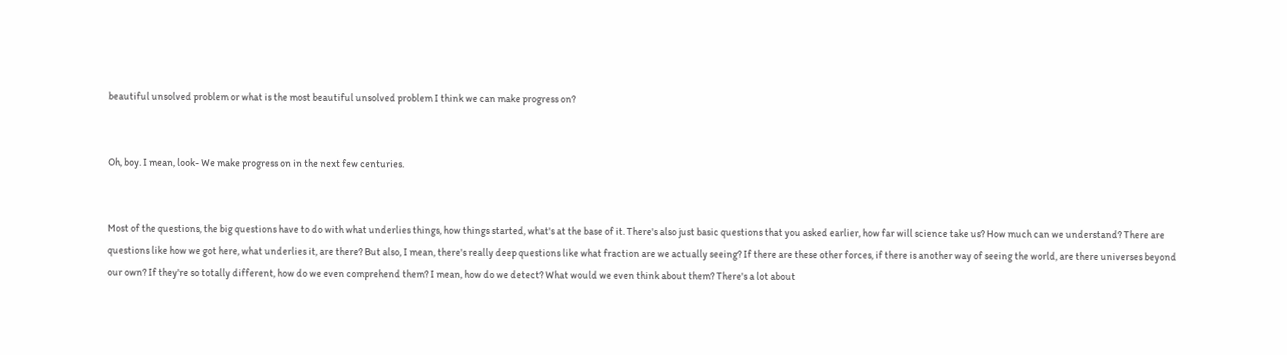beautiful unsolved problem or what is the most beautiful unsolved problem I think we can make progress on?


Oh, boy. I mean, look- We make progress on in the next few centuries.


Most of the questions, the big questions have to do with what underlies things, how things started, what's at the base of it. There's also just basic questions that you asked earlier, how far will science take us? How much can we understand? There are questions like how we got here, what underlies it, are there? But also, I mean, there's really deep questions like what fraction are we actually seeing? If there are these other forces, if there is another way of seeing the world, are there universes beyond our own? If they're so totally different, how do we even comprehend them? I mean, how do we detect? What would we even think about them? There's a lot about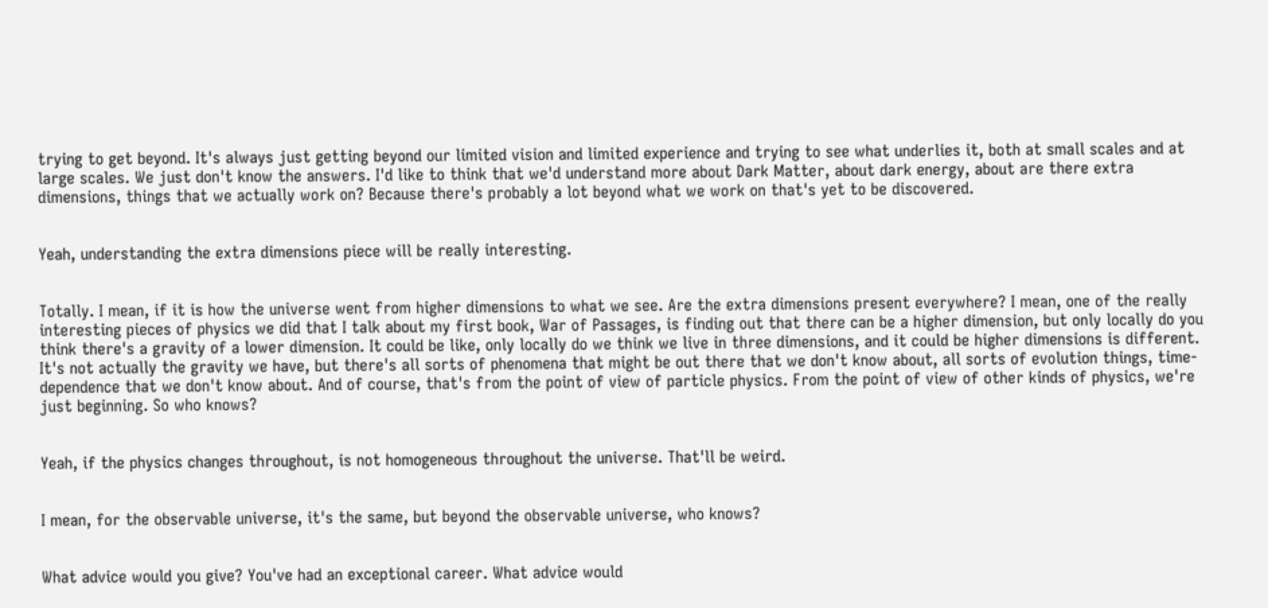trying to get beyond. It's always just getting beyond our limited vision and limited experience and trying to see what underlies it, both at small scales and at large scales. We just don't know the answers. I'd like to think that we'd understand more about Dark Matter, about dark energy, about are there extra dimensions, things that we actually work on? Because there's probably a lot beyond what we work on that's yet to be discovered.


Yeah, understanding the extra dimensions piece will be really interesting.


Totally. I mean, if it is how the universe went from higher dimensions to what we see. Are the extra dimensions present everywhere? I mean, one of the really interesting pieces of physics we did that I talk about my first book, War of Passages, is finding out that there can be a higher dimension, but only locally do you think there's a gravity of a lower dimension. It could be like, only locally do we think we live in three dimensions, and it could be higher dimensions is different. It's not actually the gravity we have, but there's all sorts of phenomena that might be out there that we don't know about, all sorts of evolution things, time-dependence that we don't know about. And of course, that's from the point of view of particle physics. From the point of view of other kinds of physics, we're just beginning. So who knows?


Yeah, if the physics changes throughout, is not homogeneous throughout the universe. That'll be weird.


I mean, for the observable universe, it's the same, but beyond the observable universe, who knows?


What advice would you give? You've had an exceptional career. What advice would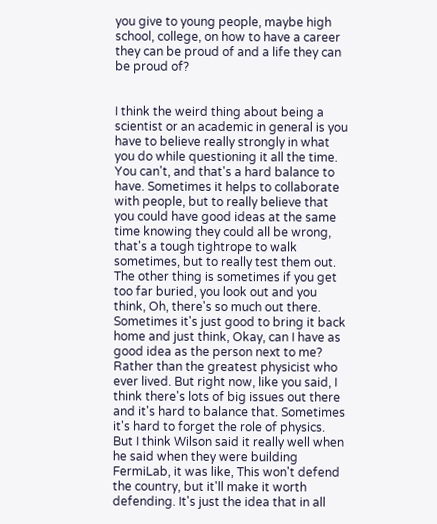you give to young people, maybe high school, college, on how to have a career they can be proud of and a life they can be proud of?


I think the weird thing about being a scientist or an academic in general is you have to believe really strongly in what you do while questioning it all the time. You can't, and that's a hard balance to have. Sometimes it helps to collaborate with people, but to really believe that you could have good ideas at the same time knowing they could all be wrong, that's a tough tightrope to walk sometimes, but to really test them out. The other thing is sometimes if you get too far buried, you look out and you think, Oh, there's so much out there. Sometimes it's just good to bring it back home and just think, Okay, can I have as good idea as the person next to me? Rather than the greatest physicist who ever lived. But right now, like you said, I think there's lots of big issues out there and it's hard to balance that. Sometimes it's hard to forget the role of physics. But I think Wilson said it really well when he said when they were building FermiLab, it was like, This won't defend the country, but it'll make it worth defending. It's just the idea that in all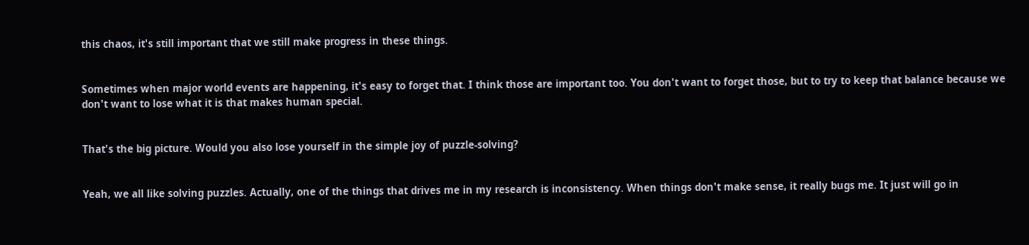this chaos, it's still important that we still make progress in these things.


Sometimes when major world events are happening, it's easy to forget that. I think those are important too. You don't want to forget those, but to try to keep that balance because we don't want to lose what it is that makes human special.


That's the big picture. Would you also lose yourself in the simple joy of puzzle-solving?


Yeah, we all like solving puzzles. Actually, one of the things that drives me in my research is inconsistency. When things don't make sense, it really bugs me. It just will go in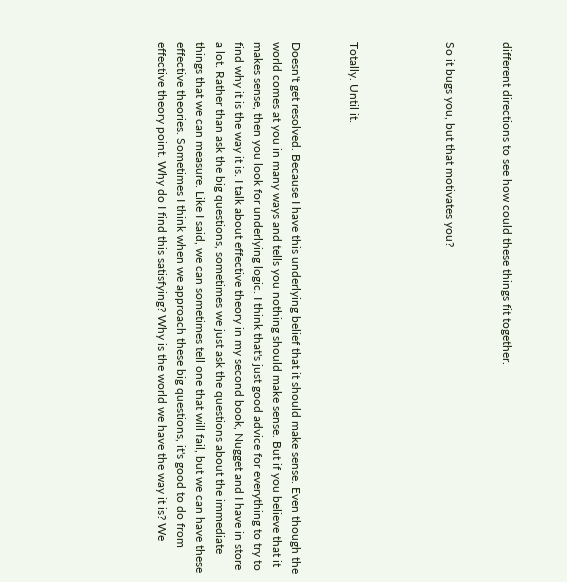different directions to see how could these things fit together.


So it bugs you, but that motivates you?




Totally. Until it.


Doesn't get resolved. Because I have this underlying belief that it should make sense. Even though the world comes at you in many ways and tells you nothing should make sense. But if you believe that it makes sense, then you look for underlying logic. I think that's just good advice for everything to try to find why it is the way it is. I talk about effective theory in my second book, Nugget and I have in store a lot. Rather than ask the big questions, sometimes we just ask the questions about the immediate things that we can measure. Like I said, we can sometimes tell one that will fail, but we can have these effective theories. Sometimes I think when we approach these big questions, it's good to do from effective theory point. Why do I find this satisfying? Why is the world we have the way it is? We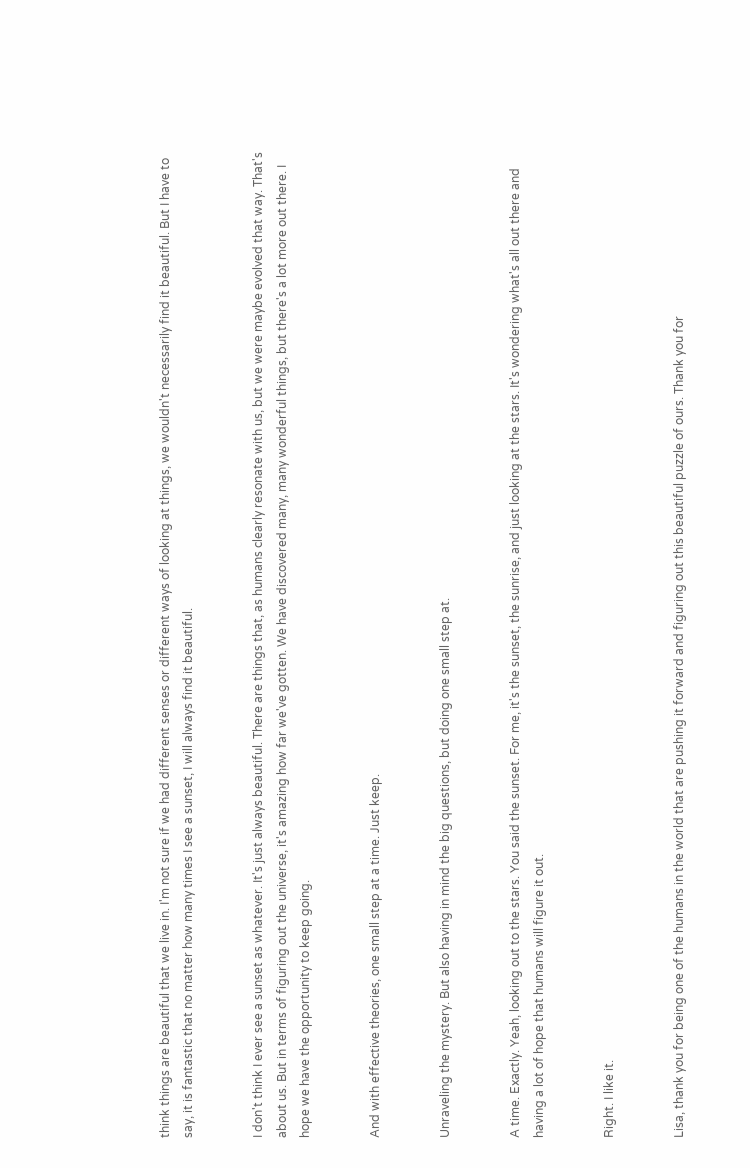think things are beautiful that we live in. I'm not sure if we had different senses or different ways of looking at things, we wouldn't necessarily find it beautiful. But I have to say, it is fantastic that no matter how many times I see a sunset, I will always find it beautiful.


I don't think I ever see a sunset as whatever. It's just always beautiful. There are things that, as humans clearly resonate with us, but we were maybe evolved that way. That's about us. But in terms of figuring out the universe, it's amazing how far we've gotten. We have discovered many, many wonderful things, but there's a lot more out there. I hope we have the opportunity to keep going.


And with effective theories, one small step at a time. Just keep.


Unraveling the mystery. But also having in mind the big questions, but doing one small step at.


A time. Exactly. Yeah, looking out to the stars. You said the sunset. For me, it's the sunset, the sunrise, and just looking at the stars. It's wondering what's all out there and having a lot of hope that humans will figure it out.


Right. I like it.


Lisa, thank you for being one of the humans in the world that are pushing it forward and figuring out this beautiful puzzle of ours. Thank you for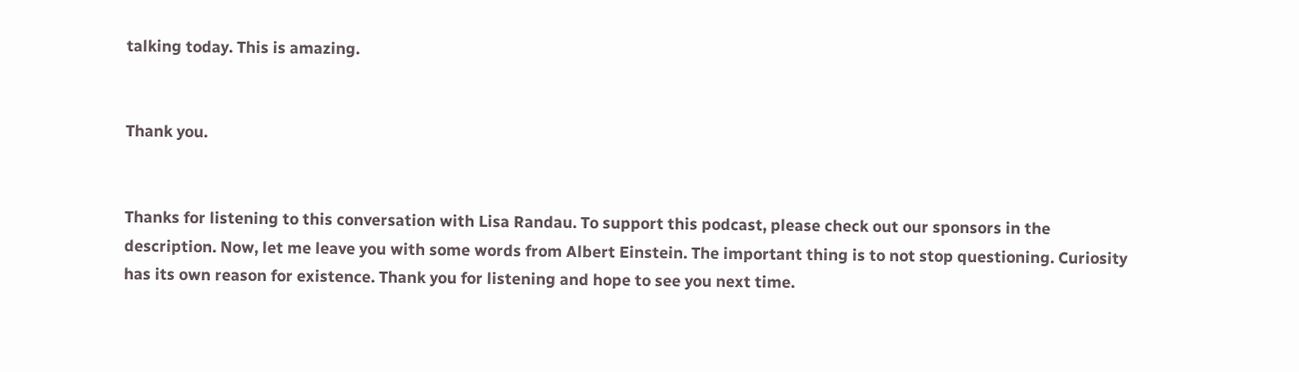talking today. This is amazing.


Thank you.


Thanks for listening to this conversation with Lisa Randau. To support this podcast, please check out our sponsors in the description. Now, let me leave you with some words from Albert Einstein. The important thing is to not stop questioning. Curiosity has its own reason for existence. Thank you for listening and hope to see you next time.